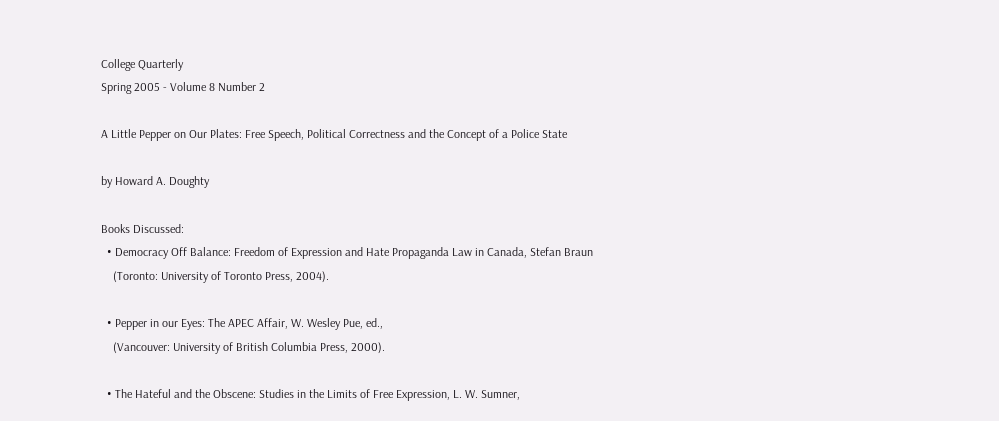College Quarterly
Spring 2005 - Volume 8 Number 2

A Little Pepper on Our Plates: Free Speech, Political Correctness and the Concept of a Police State

by Howard A. Doughty

Books Discussed:
  • Democracy Off Balance: Freedom of Expression and Hate Propaganda Law in Canada, Stefan Braun
    (Toronto: University of Toronto Press, 2004).

  • Pepper in our Eyes: The APEC Affair, W. Wesley Pue, ed.,
    (Vancouver: University of British Columbia Press, 2000).

  • The Hateful and the Obscene: Studies in the Limits of Free Expression, L. W. Sumner,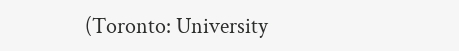(Toronto: University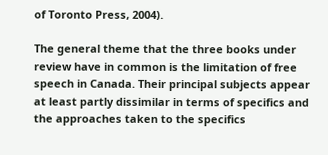of Toronto Press, 2004).

The general theme that the three books under review have in common is the limitation of free speech in Canada. Their principal subjects appear at least partly dissimilar in terms of specifics and the approaches taken to the specifics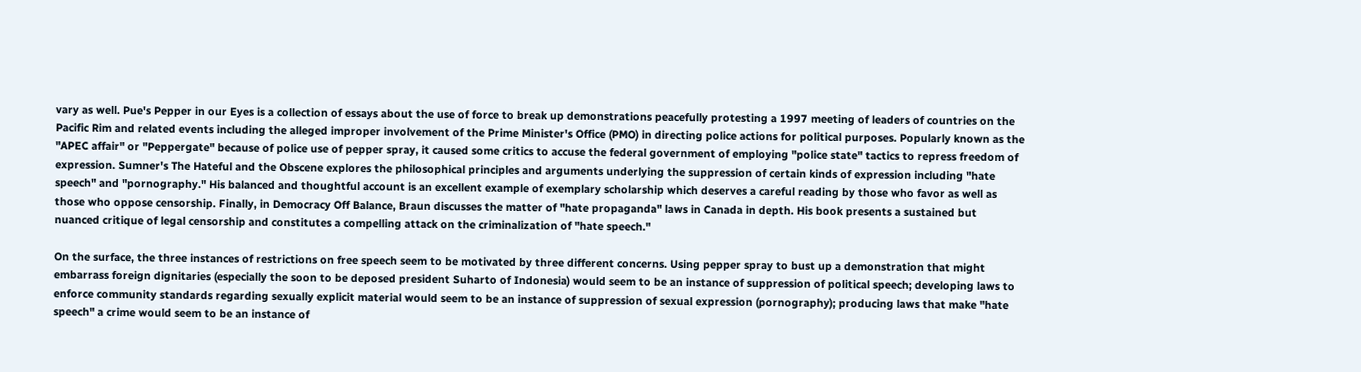vary as well. Pue's Pepper in our Eyes is a collection of essays about the use of force to break up demonstrations peacefully protesting a 1997 meeting of leaders of countries on the Pacific Rim and related events including the alleged improper involvement of the Prime Minister's Office (PMO) in directing police actions for political purposes. Popularly known as the "APEC affair" or "Peppergate" because of police use of pepper spray, it caused some critics to accuse the federal government of employing "police state" tactics to repress freedom of expression. Sumner's The Hateful and the Obscene explores the philosophical principles and arguments underlying the suppression of certain kinds of expression including "hate speech" and "pornography." His balanced and thoughtful account is an excellent example of exemplary scholarship which deserves a careful reading by those who favor as well as those who oppose censorship. Finally, in Democracy Off Balance, Braun discusses the matter of "hate propaganda" laws in Canada in depth. His book presents a sustained but nuanced critique of legal censorship and constitutes a compelling attack on the criminalization of "hate speech."

On the surface, the three instances of restrictions on free speech seem to be motivated by three different concerns. Using pepper spray to bust up a demonstration that might embarrass foreign dignitaries (especially the soon to be deposed president Suharto of Indonesia) would seem to be an instance of suppression of political speech; developing laws to enforce community standards regarding sexually explicit material would seem to be an instance of suppression of sexual expression (pornography); producing laws that make "hate speech" a crime would seem to be an instance of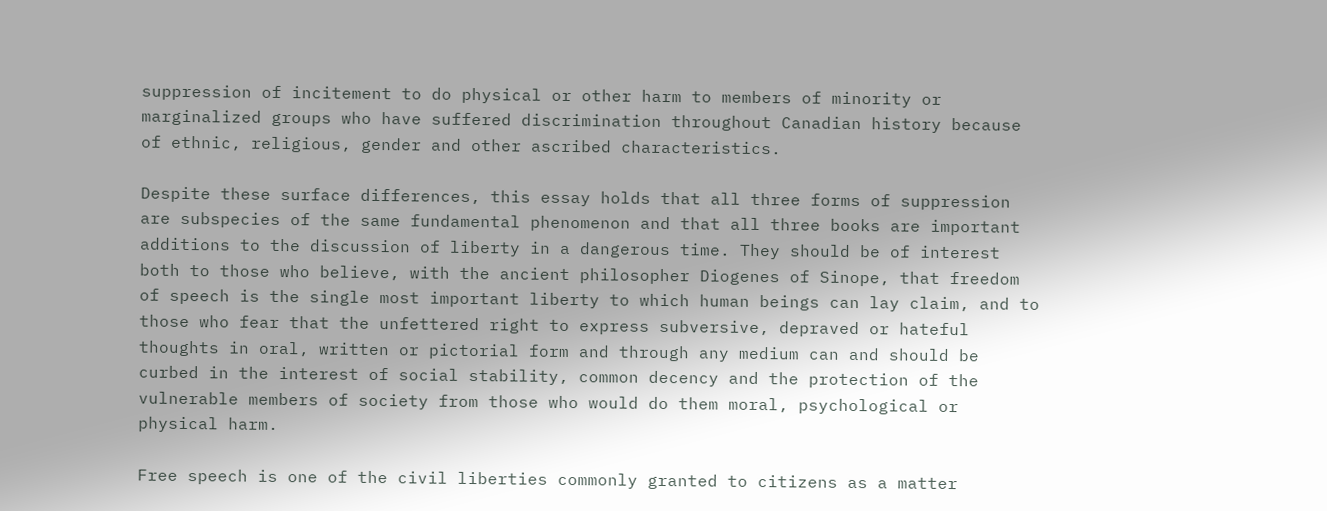suppression of incitement to do physical or other harm to members of minority or marginalized groups who have suffered discrimination throughout Canadian history because of ethnic, religious, gender and other ascribed characteristics.

Despite these surface differences, this essay holds that all three forms of suppression are subspecies of the same fundamental phenomenon and that all three books are important additions to the discussion of liberty in a dangerous time. They should be of interest both to those who believe, with the ancient philosopher Diogenes of Sinope, that freedom of speech is the single most important liberty to which human beings can lay claim, and to those who fear that the unfettered right to express subversive, depraved or hateful thoughts in oral, written or pictorial form and through any medium can and should be curbed in the interest of social stability, common decency and the protection of the vulnerable members of society from those who would do them moral, psychological or physical harm.

Free speech is one of the civil liberties commonly granted to citizens as a matter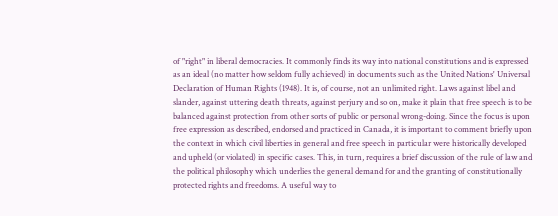of "right" in liberal democracies. It commonly finds its way into national constitutions and is expressed as an ideal (no matter how seldom fully achieved) in documents such as the United Nations' Universal Declaration of Human Rights (1948). It is, of course, not an unlimited right. Laws against libel and slander, against uttering death threats, against perjury and so on, make it plain that free speech is to be balanced against protection from other sorts of public or personal wrong-doing. Since the focus is upon free expression as described, endorsed and practiced in Canada, it is important to comment briefly upon the context in which civil liberties in general and free speech in particular were historically developed and upheld (or violated) in specific cases. This, in turn, requires a brief discussion of the rule of law and the political philosophy which underlies the general demand for and the granting of constitutionally protected rights and freedoms. A useful way to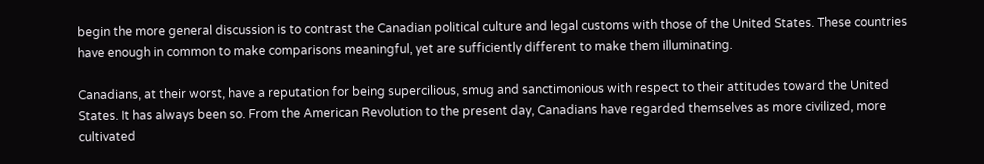begin the more general discussion is to contrast the Canadian political culture and legal customs with those of the United States. These countries have enough in common to make comparisons meaningful, yet are sufficiently different to make them illuminating.

Canadians, at their worst, have a reputation for being supercilious, smug and sanctimonious with respect to their attitudes toward the United States. It has always been so. From the American Revolution to the present day, Canadians have regarded themselves as more civilized, more cultivated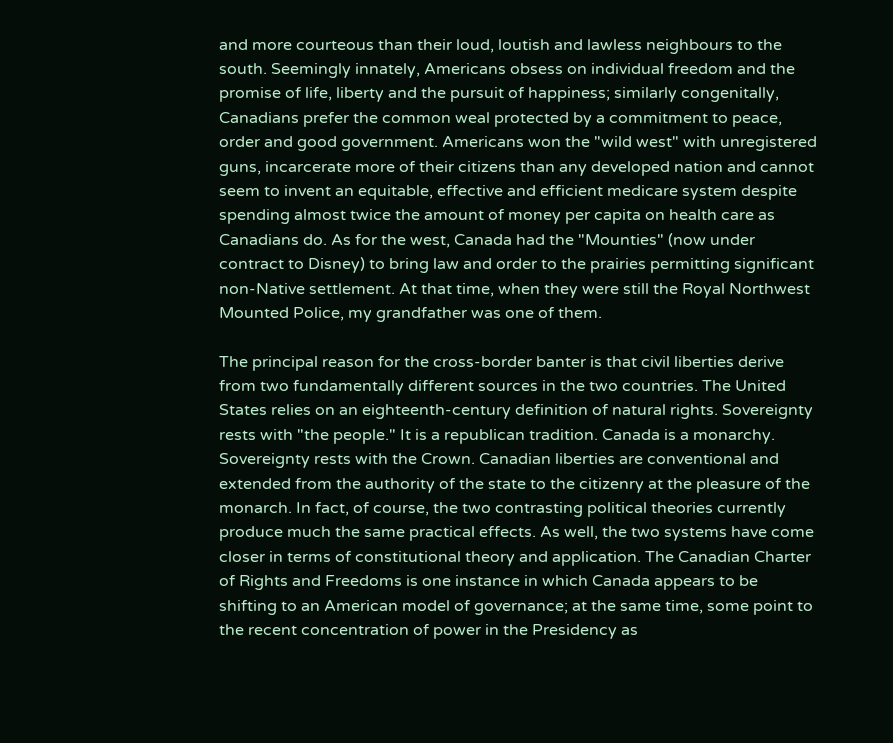and more courteous than their loud, loutish and lawless neighbours to the south. Seemingly innately, Americans obsess on individual freedom and the promise of life, liberty and the pursuit of happiness; similarly congenitally, Canadians prefer the common weal protected by a commitment to peace, order and good government. Americans won the "wild west" with unregistered guns, incarcerate more of their citizens than any developed nation and cannot seem to invent an equitable, effective and efficient medicare system despite spending almost twice the amount of money per capita on health care as Canadians do. As for the west, Canada had the "Mounties" (now under contract to Disney) to bring law and order to the prairies permitting significant non-Native settlement. At that time, when they were still the Royal Northwest Mounted Police, my grandfather was one of them.

The principal reason for the cross-border banter is that civil liberties derive from two fundamentally different sources in the two countries. The United States relies on an eighteenth-century definition of natural rights. Sovereignty rests with "the people." It is a republican tradition. Canada is a monarchy. Sovereignty rests with the Crown. Canadian liberties are conventional and extended from the authority of the state to the citizenry at the pleasure of the monarch. In fact, of course, the two contrasting political theories currently produce much the same practical effects. As well, the two systems have come closer in terms of constitutional theory and application. The Canadian Charter of Rights and Freedoms is one instance in which Canada appears to be shifting to an American model of governance; at the same time, some point to the recent concentration of power in the Presidency as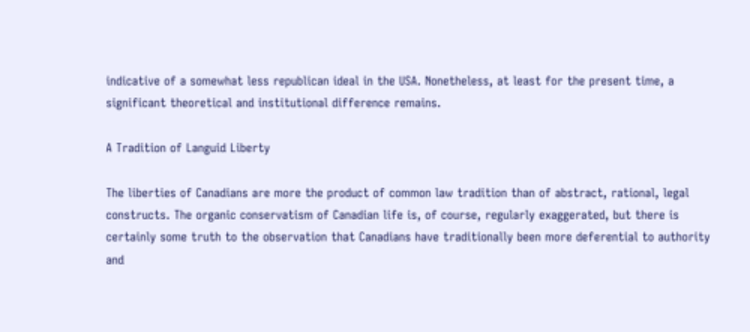indicative of a somewhat less republican ideal in the USA. Nonetheless, at least for the present time, a significant theoretical and institutional difference remains.

A Tradition of Languid Liberty

The liberties of Canadians are more the product of common law tradition than of abstract, rational, legal constructs. The organic conservatism of Canadian life is, of course, regularly exaggerated, but there is certainly some truth to the observation that Canadians have traditionally been more deferential to authority and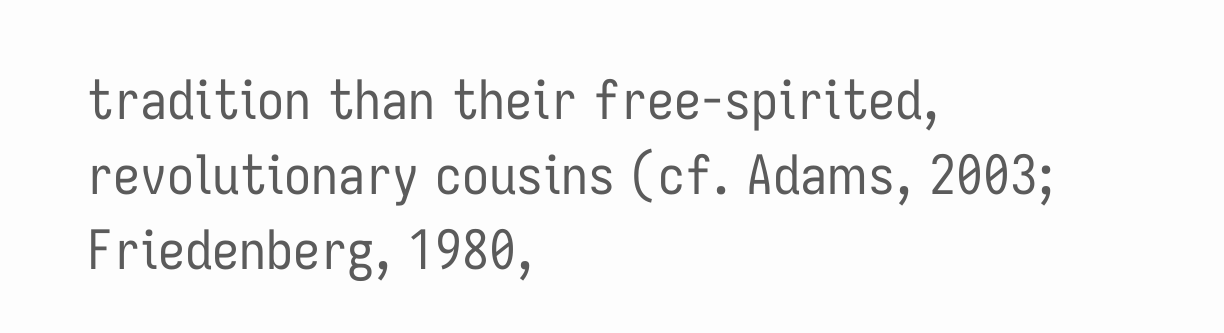tradition than their free-spirited, revolutionary cousins (cf. Adams, 2003; Friedenberg, 1980,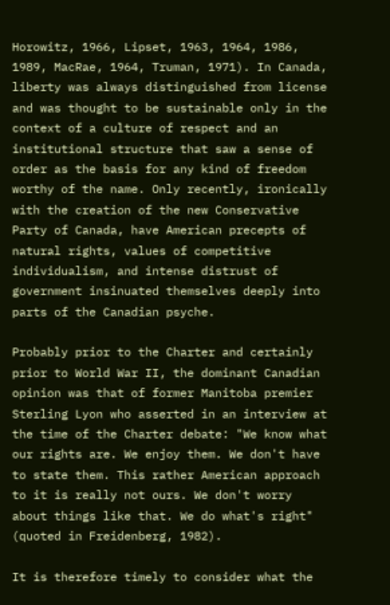Horowitz, 1966, Lipset, 1963, 1964, 1986, 1989, MacRae, 1964, Truman, 1971). In Canada, liberty was always distinguished from license and was thought to be sustainable only in the context of a culture of respect and an institutional structure that saw a sense of order as the basis for any kind of freedom worthy of the name. Only recently, ironically with the creation of the new Conservative Party of Canada, have American precepts of natural rights, values of competitive individualism, and intense distrust of government insinuated themselves deeply into parts of the Canadian psyche.

Probably prior to the Charter and certainly prior to World War II, the dominant Canadian opinion was that of former Manitoba premier Sterling Lyon who asserted in an interview at the time of the Charter debate: "We know what our rights are. We enjoy them. We don't have to state them. This rather American approach to it is really not ours. We don't worry about things like that. We do what's right" (quoted in Freidenberg, 1982).

It is therefore timely to consider what the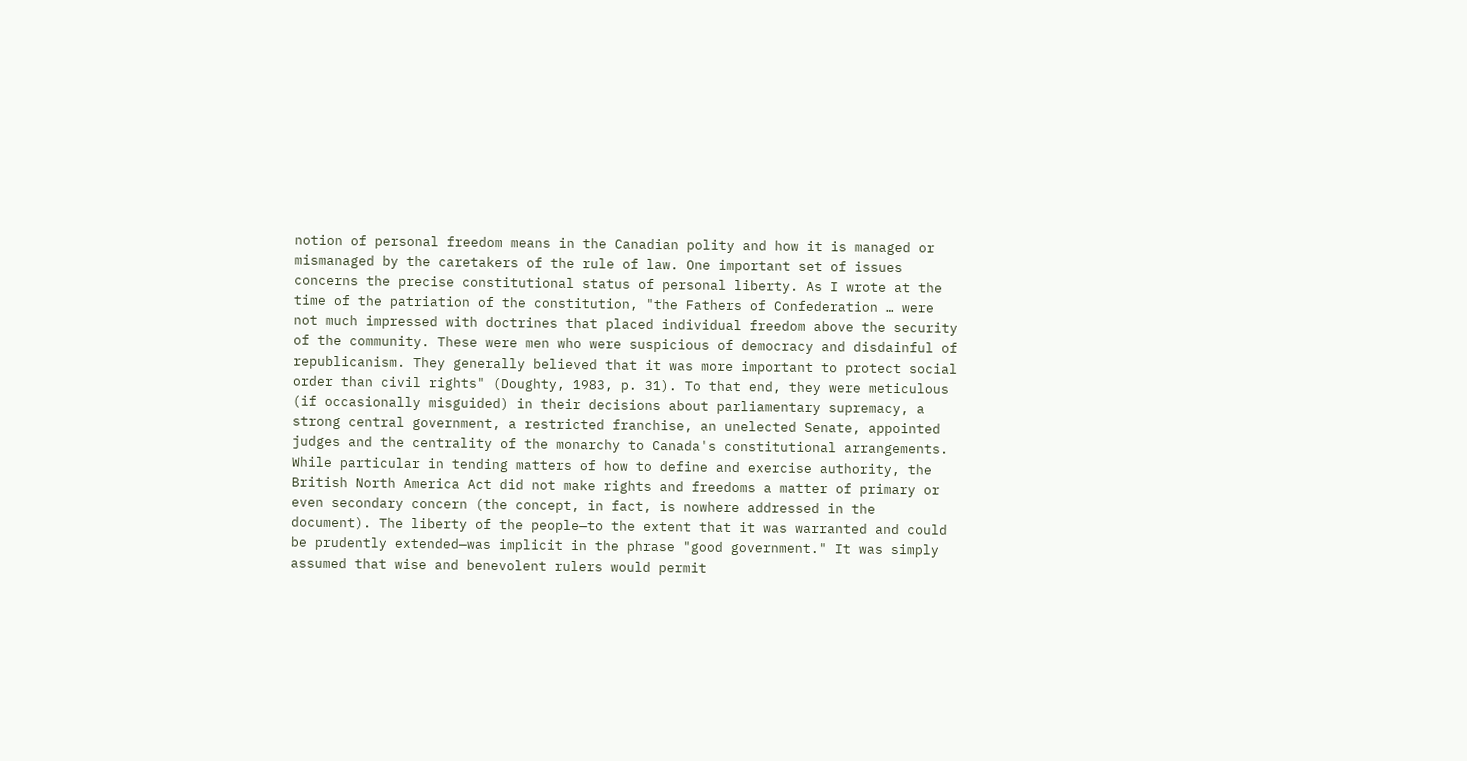notion of personal freedom means in the Canadian polity and how it is managed or mismanaged by the caretakers of the rule of law. One important set of issues concerns the precise constitutional status of personal liberty. As I wrote at the time of the patriation of the constitution, "the Fathers of Confederation … were not much impressed with doctrines that placed individual freedom above the security of the community. These were men who were suspicious of democracy and disdainful of republicanism. They generally believed that it was more important to protect social order than civil rights" (Doughty, 1983, p. 31). To that end, they were meticulous (if occasionally misguided) in their decisions about parliamentary supremacy, a strong central government, a restricted franchise, an unelected Senate, appointed judges and the centrality of the monarchy to Canada's constitutional arrangements. While particular in tending matters of how to define and exercise authority, the British North America Act did not make rights and freedoms a matter of primary or even secondary concern (the concept, in fact, is nowhere addressed in the document). The liberty of the people—to the extent that it was warranted and could be prudently extended—was implicit in the phrase "good government." It was simply assumed that wise and benevolent rulers would permit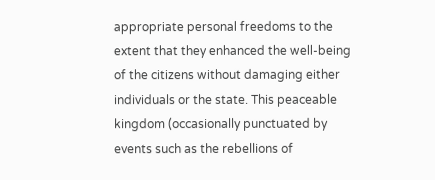appropriate personal freedoms to the extent that they enhanced the well-being of the citizens without damaging either individuals or the state. This peaceable kingdom (occasionally punctuated by events such as the rebellions of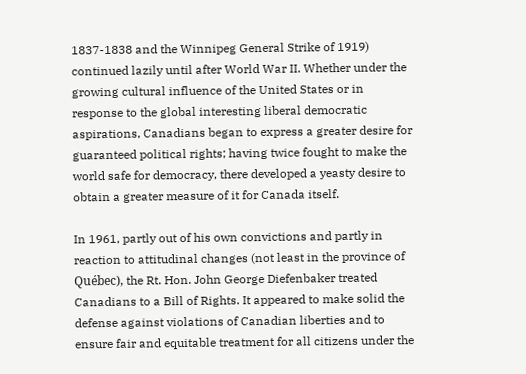1837-1838 and the Winnipeg General Strike of 1919) continued lazily until after World War II. Whether under the growing cultural influence of the United States or in response to the global interesting liberal democratic aspirations, Canadians began to express a greater desire for guaranteed political rights; having twice fought to make the world safe for democracy, there developed a yeasty desire to obtain a greater measure of it for Canada itself.

In 1961, partly out of his own convictions and partly in reaction to attitudinal changes (not least in the province of Québec), the Rt. Hon. John George Diefenbaker treated Canadians to a Bill of Rights. It appeared to make solid the defense against violations of Canadian liberties and to ensure fair and equitable treatment for all citizens under the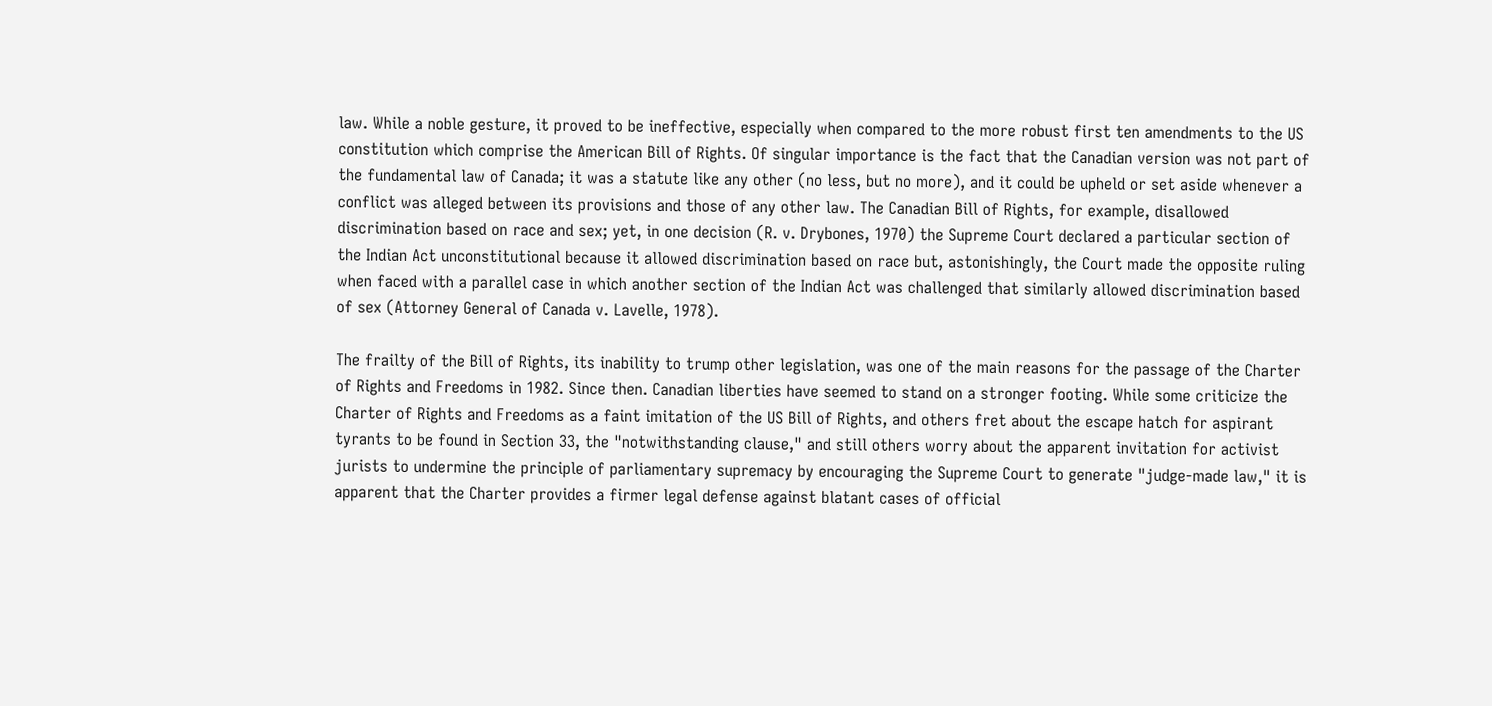law. While a noble gesture, it proved to be ineffective, especially when compared to the more robust first ten amendments to the US constitution which comprise the American Bill of Rights. Of singular importance is the fact that the Canadian version was not part of the fundamental law of Canada; it was a statute like any other (no less, but no more), and it could be upheld or set aside whenever a conflict was alleged between its provisions and those of any other law. The Canadian Bill of Rights, for example, disallowed discrimination based on race and sex; yet, in one decision (R. v. Drybones, 1970) the Supreme Court declared a particular section of the Indian Act unconstitutional because it allowed discrimination based on race but, astonishingly, the Court made the opposite ruling when faced with a parallel case in which another section of the Indian Act was challenged that similarly allowed discrimination based of sex (Attorney General of Canada v. Lavelle, 1978).

The frailty of the Bill of Rights, its inability to trump other legislation, was one of the main reasons for the passage of the Charter of Rights and Freedoms in 1982. Since then. Canadian liberties have seemed to stand on a stronger footing. While some criticize the Charter of Rights and Freedoms as a faint imitation of the US Bill of Rights, and others fret about the escape hatch for aspirant tyrants to be found in Section 33, the "notwithstanding clause," and still others worry about the apparent invitation for activist jurists to undermine the principle of parliamentary supremacy by encouraging the Supreme Court to generate "judge-made law," it is apparent that the Charter provides a firmer legal defense against blatant cases of official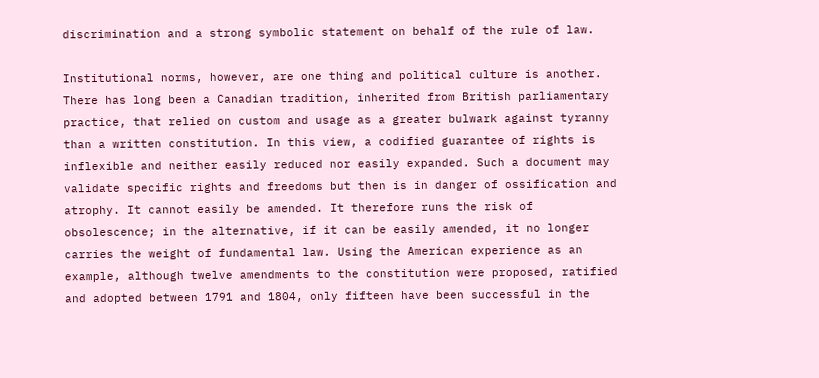discrimination and a strong symbolic statement on behalf of the rule of law.

Institutional norms, however, are one thing and political culture is another. There has long been a Canadian tradition, inherited from British parliamentary practice, that relied on custom and usage as a greater bulwark against tyranny than a written constitution. In this view, a codified guarantee of rights is inflexible and neither easily reduced nor easily expanded. Such a document may validate specific rights and freedoms but then is in danger of ossification and atrophy. It cannot easily be amended. It therefore runs the risk of obsolescence; in the alternative, if it can be easily amended, it no longer carries the weight of fundamental law. Using the American experience as an example, although twelve amendments to the constitution were proposed, ratified and adopted between 1791 and 1804, only fifteen have been successful in the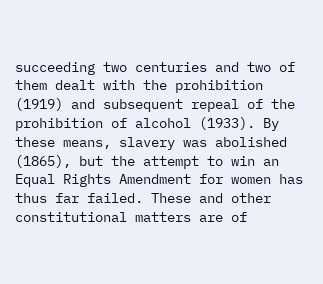succeeding two centuries and two of them dealt with the prohibition (1919) and subsequent repeal of the prohibition of alcohol (1933). By these means, slavery was abolished (1865), but the attempt to win an Equal Rights Amendment for women has thus far failed. These and other constitutional matters are of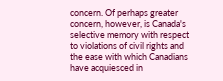concern. Of perhaps greater concern, however, is Canada's selective memory with respect to violations of civil rights and the ease with which Canadians have acquiesced in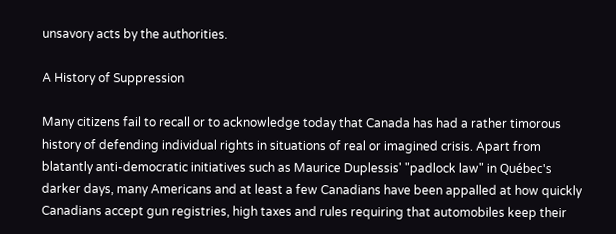unsavory acts by the authorities.

A History of Suppression

Many citizens fail to recall or to acknowledge today that Canada has had a rather timorous history of defending individual rights in situations of real or imagined crisis. Apart from blatantly anti-democratic initiatives such as Maurice Duplessis' "padlock law" in Québec's darker days, many Americans and at least a few Canadians have been appalled at how quickly Canadians accept gun registries, high taxes and rules requiring that automobiles keep their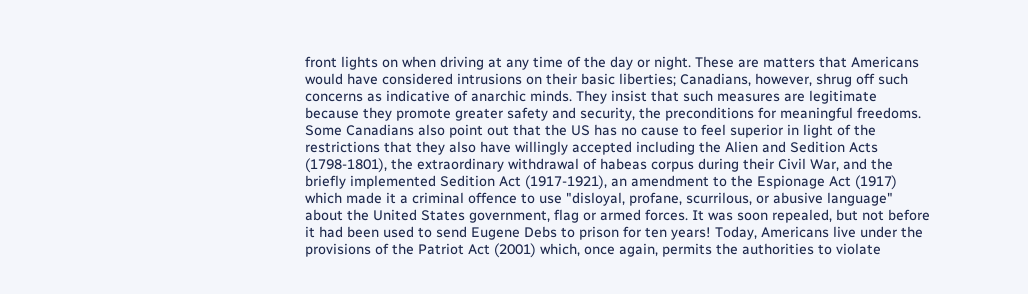front lights on when driving at any time of the day or night. These are matters that Americans would have considered intrusions on their basic liberties; Canadians, however, shrug off such concerns as indicative of anarchic minds. They insist that such measures are legitimate because they promote greater safety and security, the preconditions for meaningful freedoms. Some Canadians also point out that the US has no cause to feel superior in light of the restrictions that they also have willingly accepted including the Alien and Sedition Acts (1798-1801), the extraordinary withdrawal of habeas corpus during their Civil War, and the briefly implemented Sedition Act (1917-1921), an amendment to the Espionage Act (1917) which made it a criminal offence to use "disloyal, profane, scurrilous, or abusive language" about the United States government, flag or armed forces. It was soon repealed, but not before it had been used to send Eugene Debs to prison for ten years! Today, Americans live under the provisions of the Patriot Act (2001) which, once again, permits the authorities to violate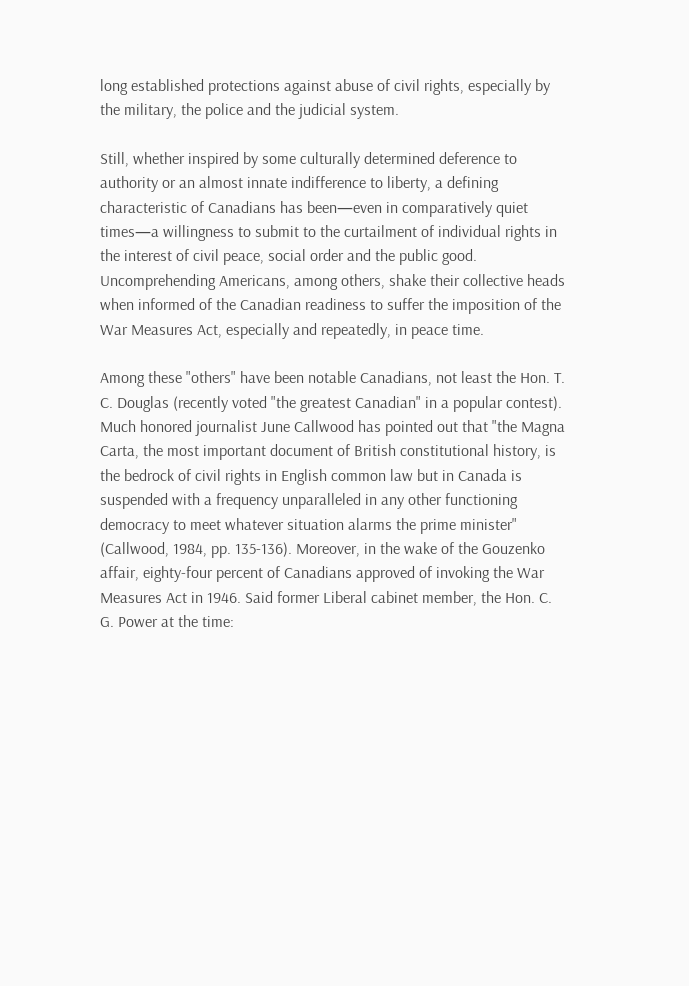long established protections against abuse of civil rights, especially by the military, the police and the judicial system.

Still, whether inspired by some culturally determined deference to authority or an almost innate indifference to liberty, a defining characteristic of Canadians has been—even in comparatively quiet times—a willingness to submit to the curtailment of individual rights in the interest of civil peace, social order and the public good. Uncomprehending Americans, among others, shake their collective heads when informed of the Canadian readiness to suffer the imposition of the War Measures Act, especially and repeatedly, in peace time.

Among these "others" have been notable Canadians, not least the Hon. T. C. Douglas (recently voted "the greatest Canadian" in a popular contest). Much honored journalist June Callwood has pointed out that "the Magna Carta, the most important document of British constitutional history, is the bedrock of civil rights in English common law but in Canada is suspended with a frequency unparalleled in any other functioning democracy to meet whatever situation alarms the prime minister" (Callwood, 1984, pp. 135-136). Moreover, in the wake of the Gouzenko affair, eighty-four percent of Canadians approved of invoking the War Measures Act in 1946. Said former Liberal cabinet member, the Hon. C. G. Power at the time: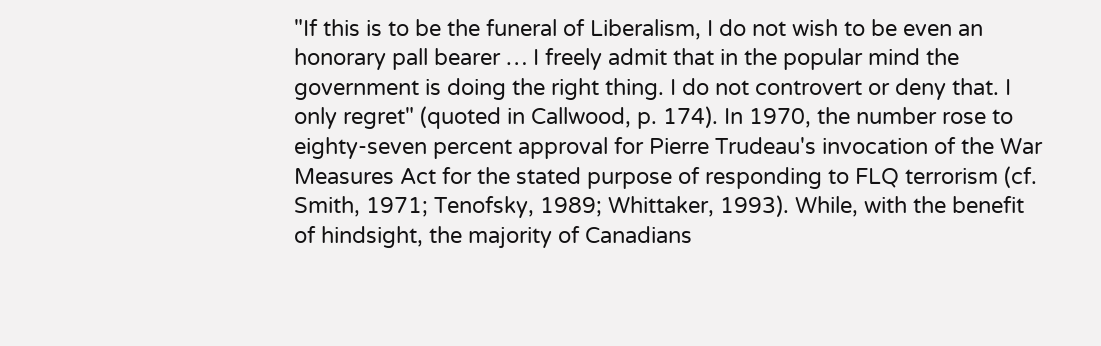"If this is to be the funeral of Liberalism, I do not wish to be even an honorary pall bearer … I freely admit that in the popular mind the government is doing the right thing. I do not controvert or deny that. I only regret" (quoted in Callwood, p. 174). In 1970, the number rose to eighty-seven percent approval for Pierre Trudeau's invocation of the War Measures Act for the stated purpose of responding to FLQ terrorism (cf. Smith, 1971; Tenofsky, 1989; Whittaker, 1993). While, with the benefit of hindsight, the majority of Canadians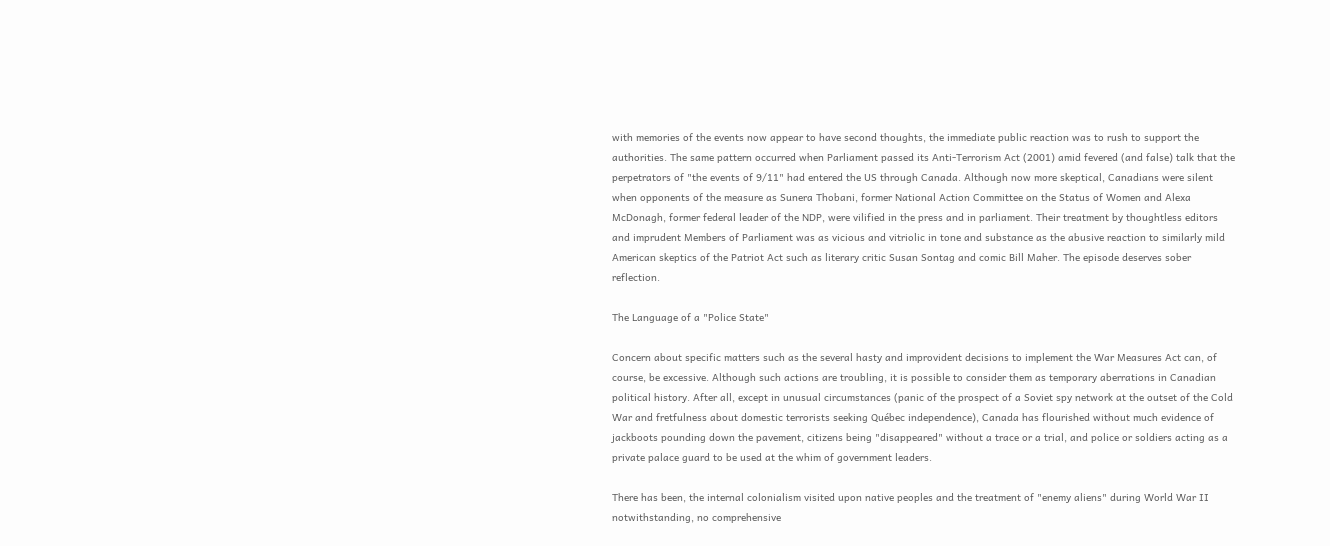with memories of the events now appear to have second thoughts, the immediate public reaction was to rush to support the authorities. The same pattern occurred when Parliament passed its Anti-Terrorism Act (2001) amid fevered (and false) talk that the perpetrators of "the events of 9/11" had entered the US through Canada. Although now more skeptical, Canadians were silent when opponents of the measure as Sunera Thobani, former National Action Committee on the Status of Women and Alexa McDonagh, former federal leader of the NDP, were vilified in the press and in parliament. Their treatment by thoughtless editors and imprudent Members of Parliament was as vicious and vitriolic in tone and substance as the abusive reaction to similarly mild American skeptics of the Patriot Act such as literary critic Susan Sontag and comic Bill Maher. The episode deserves sober reflection.

The Language of a "Police State"

Concern about specific matters such as the several hasty and improvident decisions to implement the War Measures Act can, of course, be excessive. Although such actions are troubling, it is possible to consider them as temporary aberrations in Canadian political history. After all, except in unusual circumstances (panic of the prospect of a Soviet spy network at the outset of the Cold War and fretfulness about domestic terrorists seeking Québec independence), Canada has flourished without much evidence of jackboots pounding down the pavement, citizens being "disappeared" without a trace or a trial, and police or soldiers acting as a private palace guard to be used at the whim of government leaders.

There has been, the internal colonialism visited upon native peoples and the treatment of "enemy aliens" during World War II notwithstanding, no comprehensive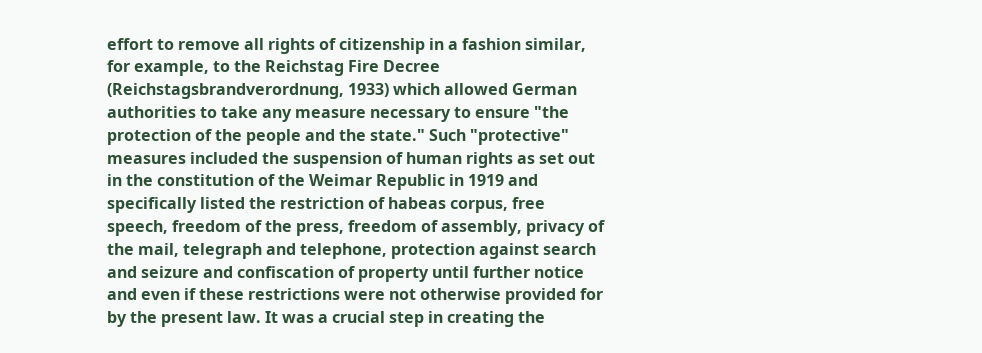effort to remove all rights of citizenship in a fashion similar, for example, to the Reichstag Fire Decree (Reichstagsbrandverordnung, 1933) which allowed German authorities to take any measure necessary to ensure "the protection of the people and the state." Such "protective" measures included the suspension of human rights as set out in the constitution of the Weimar Republic in 1919 and specifically listed the restriction of habeas corpus, free speech, freedom of the press, freedom of assembly, privacy of the mail, telegraph and telephone, protection against search and seizure and confiscation of property until further notice and even if these restrictions were not otherwise provided for by the present law. It was a crucial step in creating the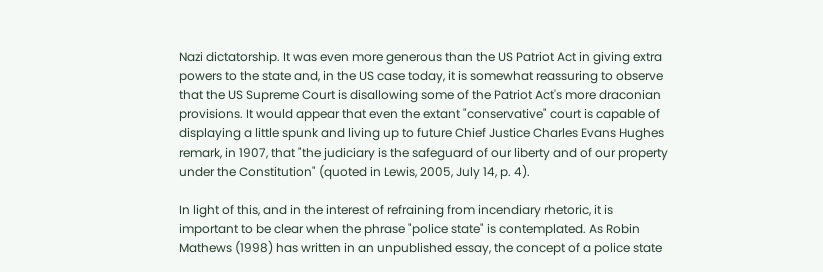Nazi dictatorship. It was even more generous than the US Patriot Act in giving extra powers to the state and, in the US case today, it is somewhat reassuring to observe that the US Supreme Court is disallowing some of the Patriot Act's more draconian provisions. It would appear that even the extant "conservative" court is capable of displaying a little spunk and living up to future Chief Justice Charles Evans Hughes remark, in 1907, that "the judiciary is the safeguard of our liberty and of our property under the Constitution" (quoted in Lewis, 2005, July 14, p. 4).

In light of this, and in the interest of refraining from incendiary rhetoric, it is important to be clear when the phrase "police state" is contemplated. As Robin Mathews (1998) has written in an unpublished essay, the concept of a police state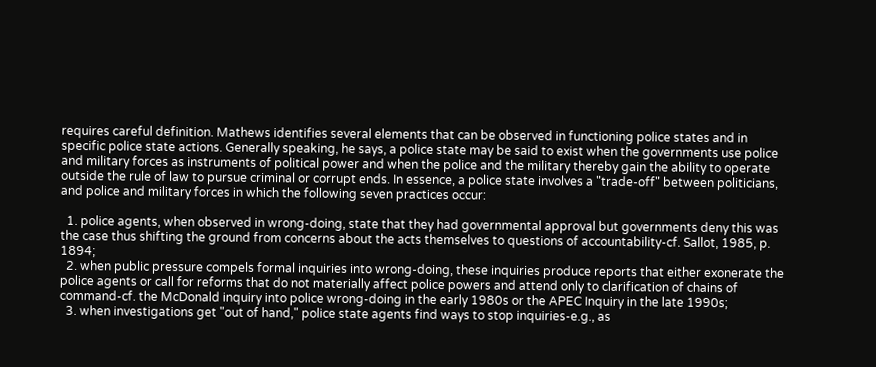requires careful definition. Mathews identifies several elements that can be observed in functioning police states and in specific police state actions. Generally speaking, he says, a police state may be said to exist when the governments use police and military forces as instruments of political power and when the police and the military thereby gain the ability to operate outside the rule of law to pursue criminal or corrupt ends. In essence, a police state involves a "trade-off" between politicians, and police and military forces in which the following seven practices occur:

  1. police agents, when observed in wrong-doing, state that they had governmental approval but governments deny this was the case thus shifting the ground from concerns about the acts themselves to questions of accountability-cf. Sallot, 1985, p. 1894;
  2. when public pressure compels formal inquiries into wrong-doing, these inquiries produce reports that either exonerate the police agents or call for reforms that do not materially affect police powers and attend only to clarification of chains of command-cf. the McDonald inquiry into police wrong-doing in the early 1980s or the APEC Inquiry in the late 1990s;
  3. when investigations get "out of hand," police state agents find ways to stop inquiries-e.g., as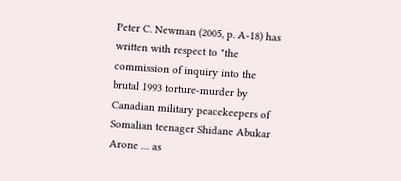Peter C. Newman (2005, p. A-18) has written with respect to "the commission of inquiry into the brutal 1993 torture-murder by Canadian military peacekeepers of Somalian teenager Shidane Abukar Arone … as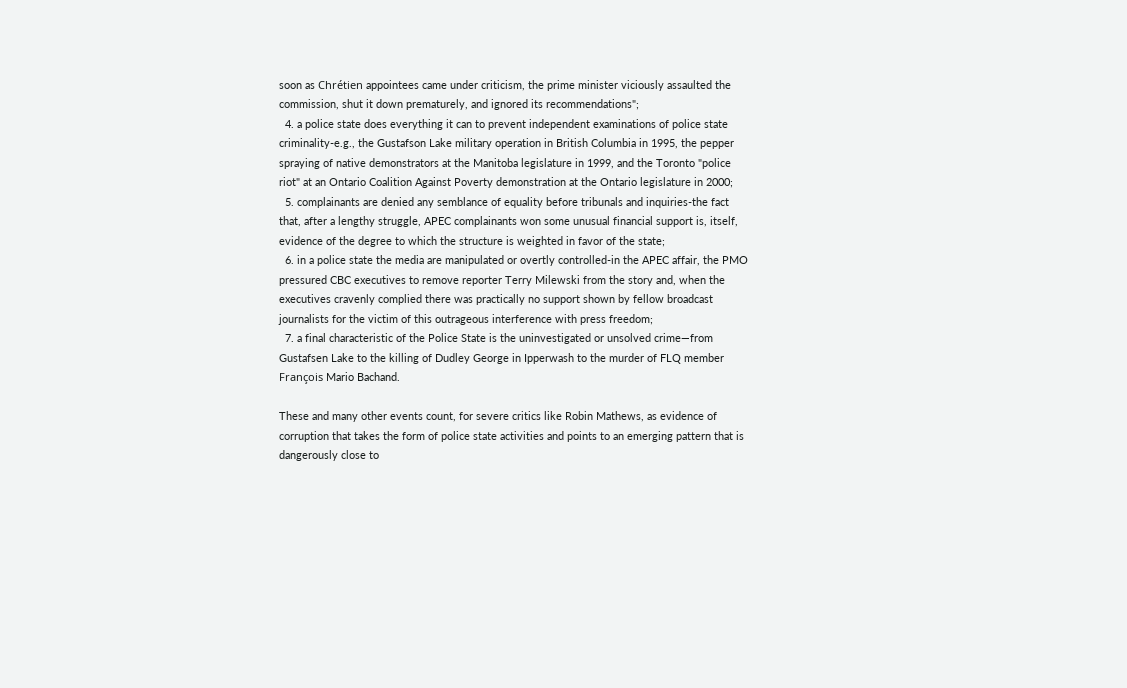soon as Chrétien appointees came under criticism, the prime minister viciously assaulted the commission, shut it down prematurely, and ignored its recommendations";
  4. a police state does everything it can to prevent independent examinations of police state criminality-e.g., the Gustafson Lake military operation in British Columbia in 1995, the pepper spraying of native demonstrators at the Manitoba legislature in 1999, and the Toronto "police riot" at an Ontario Coalition Against Poverty demonstration at the Ontario legislature in 2000;
  5. complainants are denied any semblance of equality before tribunals and inquiries-the fact that, after a lengthy struggle, APEC complainants won some unusual financial support is, itself, evidence of the degree to which the structure is weighted in favor of the state;
  6. in a police state the media are manipulated or overtly controlled-in the APEC affair, the PMO pressured CBC executives to remove reporter Terry Milewski from the story and, when the executives cravenly complied there was practically no support shown by fellow broadcast journalists for the victim of this outrageous interference with press freedom;
  7. a final characteristic of the Police State is the uninvestigated or unsolved crime—from Gustafsen Lake to the killing of Dudley George in Ipperwash to the murder of FLQ member François Mario Bachand.

These and many other events count, for severe critics like Robin Mathews, as evidence of corruption that takes the form of police state activities and points to an emerging pattern that is dangerously close to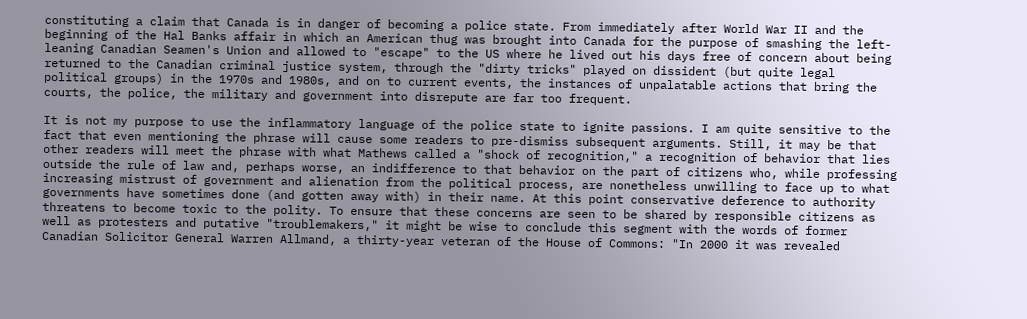constituting a claim that Canada is in danger of becoming a police state. From immediately after World War II and the beginning of the Hal Banks affair in which an American thug was brought into Canada for the purpose of smashing the left-leaning Canadian Seamen's Union and allowed to "escape" to the US where he lived out his days free of concern about being returned to the Canadian criminal justice system, through the "dirty tricks" played on dissident (but quite legal political groups) in the 1970s and 1980s, and on to current events, the instances of unpalatable actions that bring the courts, the police, the military and government into disrepute are far too frequent.

It is not my purpose to use the inflammatory language of the police state to ignite passions. I am quite sensitive to the fact that even mentioning the phrase will cause some readers to pre-dismiss subsequent arguments. Still, it may be that other readers will meet the phrase with what Mathews called a "shock of recognition," a recognition of behavior that lies outside the rule of law and, perhaps worse, an indifference to that behavior on the part of citizens who, while professing increasing mistrust of government and alienation from the political process, are nonetheless unwilling to face up to what governments have sometimes done (and gotten away with) in their name. At this point conservative deference to authority threatens to become toxic to the polity. To ensure that these concerns are seen to be shared by responsible citizens as well as protesters and putative "troublemakers," it might be wise to conclude this segment with the words of former Canadian Solicitor General Warren Allmand, a thirty-year veteran of the House of Commons: "In 2000 it was revealed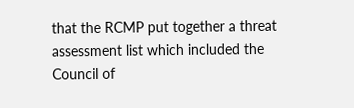that the RCMP put together a threat assessment list which included the Council of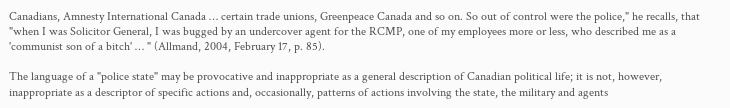Canadians, Amnesty International Canada … certain trade unions, Greenpeace Canada and so on. So out of control were the police," he recalls, that "when I was Solicitor General, I was bugged by an undercover agent for the RCMP, one of my employees more or less, who described me as a 'communist son of a bitch' … " (Allmand, 2004, February 17, p. 85).

The language of a "police state" may be provocative and inappropriate as a general description of Canadian political life; it is not, however, inappropriate as a descriptor of specific actions and, occasionally, patterns of actions involving the state, the military and agents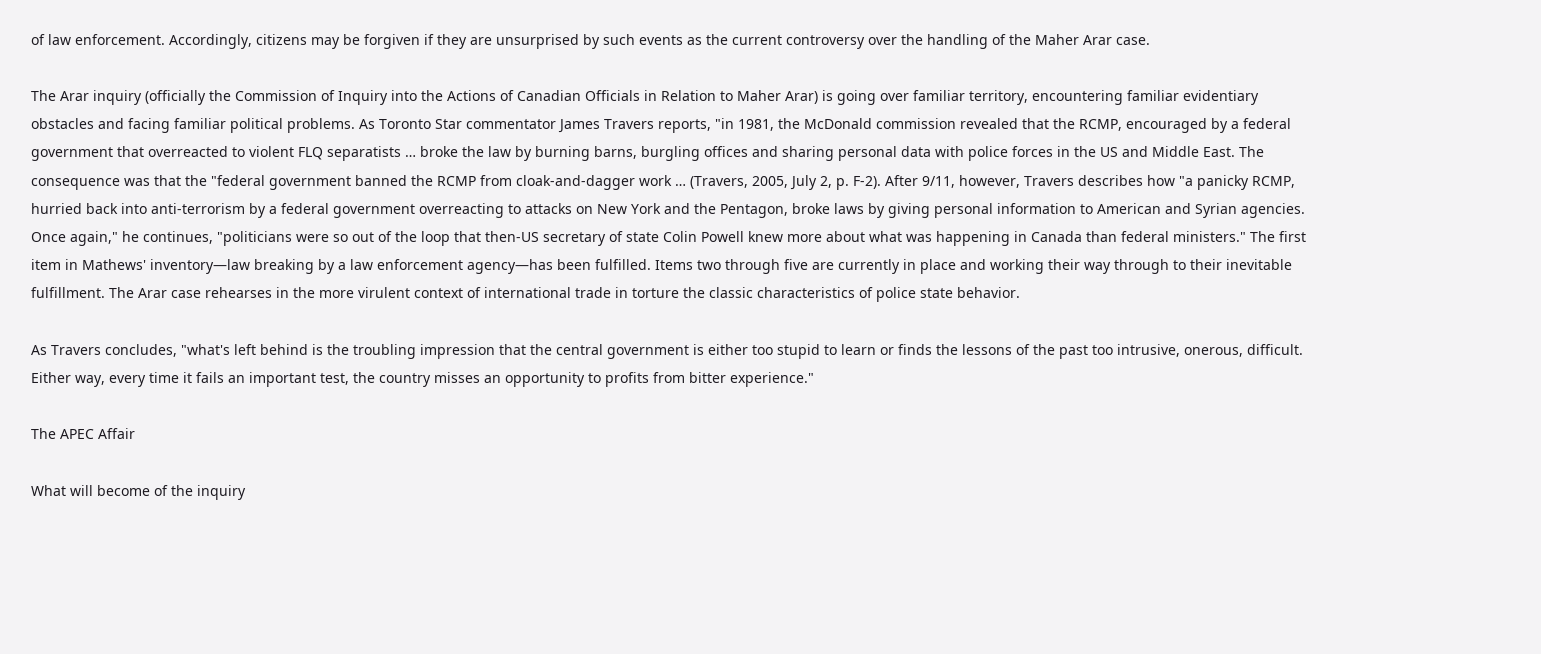of law enforcement. Accordingly, citizens may be forgiven if they are unsurprised by such events as the current controversy over the handling of the Maher Arar case.

The Arar inquiry (officially the Commission of Inquiry into the Actions of Canadian Officials in Relation to Maher Arar) is going over familiar territory, encountering familiar evidentiary obstacles and facing familiar political problems. As Toronto Star commentator James Travers reports, "in 1981, the McDonald commission revealed that the RCMP, encouraged by a federal government that overreacted to violent FLQ separatists … broke the law by burning barns, burgling offices and sharing personal data with police forces in the US and Middle East. The consequence was that the "federal government banned the RCMP from cloak-and-dagger work … (Travers, 2005, July 2, p. F-2). After 9/11, however, Travers describes how "a panicky RCMP, hurried back into anti-terrorism by a federal government overreacting to attacks on New York and the Pentagon, broke laws by giving personal information to American and Syrian agencies. Once again," he continues, "politicians were so out of the loop that then-US secretary of state Colin Powell knew more about what was happening in Canada than federal ministers." The first item in Mathews' inventory—law breaking by a law enforcement agency—has been fulfilled. Items two through five are currently in place and working their way through to their inevitable fulfillment. The Arar case rehearses in the more virulent context of international trade in torture the classic characteristics of police state behavior.

As Travers concludes, "what's left behind is the troubling impression that the central government is either too stupid to learn or finds the lessons of the past too intrusive, onerous, difficult. Either way, every time it fails an important test, the country misses an opportunity to profits from bitter experience."

The APEC Affair

What will become of the inquiry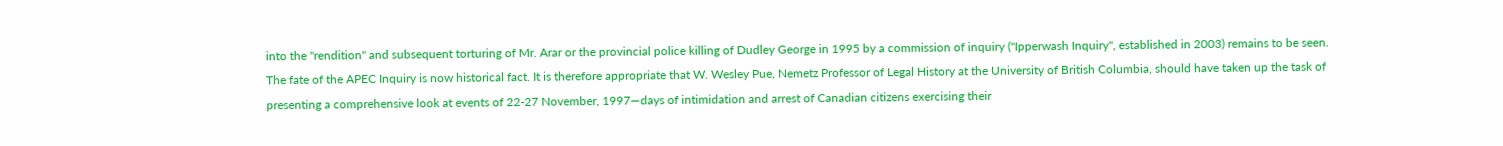into the "rendition" and subsequent torturing of Mr. Arar or the provincial police killing of Dudley George in 1995 by a commission of inquiry ("Ipperwash Inquiry", established in 2003) remains to be seen. The fate of the APEC Inquiry is now historical fact. It is therefore appropriate that W. Wesley Pue, Nemetz Professor of Legal History at the University of British Columbia, should have taken up the task of presenting a comprehensive look at events of 22-27 November, 1997—days of intimidation and arrest of Canadian citizens exercising their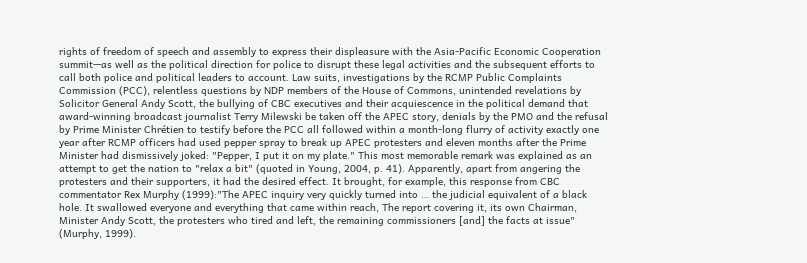rights of freedom of speech and assembly to express their displeasure with the Asia-Pacific Economic Cooperation summit—as well as the political direction for police to disrupt these legal activities and the subsequent efforts to call both police and political leaders to account. Law suits, investigations by the RCMP Public Complaints Commission (PCC), relentless questions by NDP members of the House of Commons, unintended revelations by Solicitor General Andy Scott, the bullying of CBC executives and their acquiescence in the political demand that award-winning broadcast journalist Terry Milewski be taken off the APEC story, denials by the PMO and the refusal by Prime Minister Chrétien to testify before the PCC all followed within a month-long flurry of activity exactly one year after RCMP officers had used pepper spray to break up APEC protesters and eleven months after the Prime Minister had dismissively joked: "Pepper, I put it on my plate." This most memorable remark was explained as an attempt to get the nation to "relax a bit" (quoted in Young, 2004, p. 41). Apparently, apart from angering the protesters and their supporters, it had the desired effect. It brought, for example, this response from CBC commentator Rex Murphy (1999):"The APEC inquiry very quickly turned into … the judicial equivalent of a black hole. It swallowed everyone and everything that came within reach, The report covering it, its own Chairman, Minister Andy Scott, the protesters who tired and left, the remaining commissioners [and] the facts at issue" (Murphy, 1999).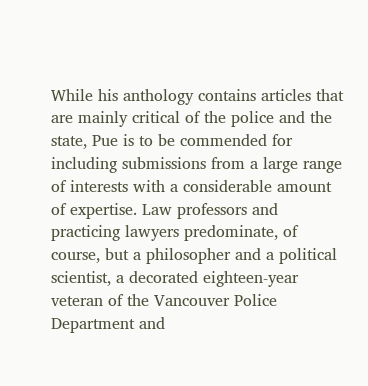While his anthology contains articles that are mainly critical of the police and the state, Pue is to be commended for including submissions from a large range of interests with a considerable amount of expertise. Law professors and practicing lawyers predominate, of course, but a philosopher and a political scientist, a decorated eighteen-year veteran of the Vancouver Police Department and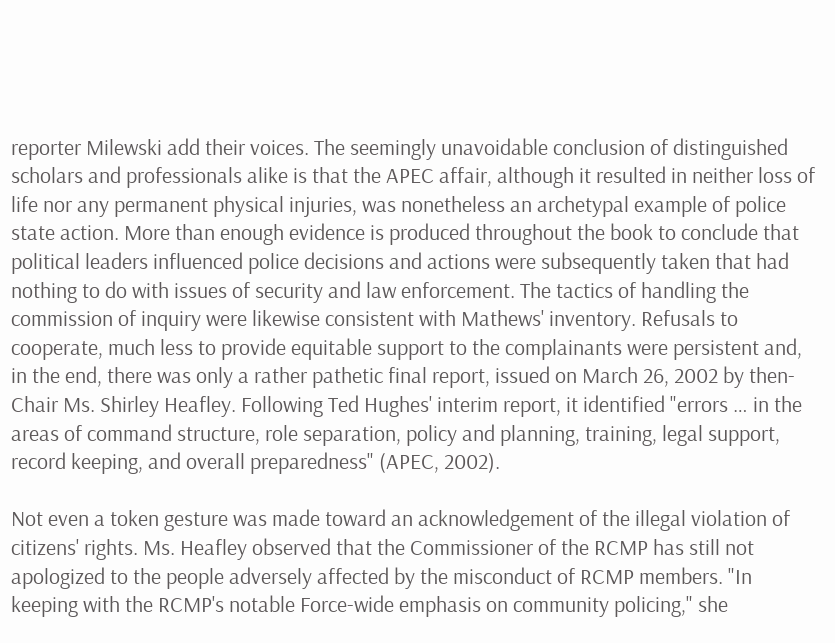reporter Milewski add their voices. The seemingly unavoidable conclusion of distinguished scholars and professionals alike is that the APEC affair, although it resulted in neither loss of life nor any permanent physical injuries, was nonetheless an archetypal example of police state action. More than enough evidence is produced throughout the book to conclude that political leaders influenced police decisions and actions were subsequently taken that had nothing to do with issues of security and law enforcement. The tactics of handling the commission of inquiry were likewise consistent with Mathews' inventory. Refusals to cooperate, much less to provide equitable support to the complainants were persistent and, in the end, there was only a rather pathetic final report, issued on March 26, 2002 by then-Chair Ms. Shirley Heafley. Following Ted Hughes' interim report, it identified "errors … in the areas of command structure, role separation, policy and planning, training, legal support, record keeping, and overall preparedness" (APEC, 2002).

Not even a token gesture was made toward an acknowledgement of the illegal violation of citizens' rights. Ms. Heafley observed that the Commissioner of the RCMP has still not apologized to the people adversely affected by the misconduct of RCMP members. "In keeping with the RCMP's notable Force-wide emphasis on community policing," she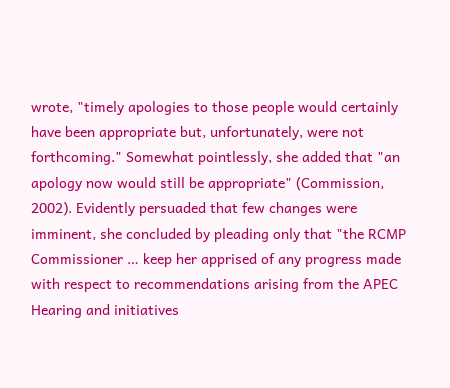wrote, "timely apologies to those people would certainly have been appropriate but, unfortunately, were not forthcoming." Somewhat pointlessly, she added that "an apology now would still be appropriate" (Commission, 2002). Evidently persuaded that few changes were imminent, she concluded by pleading only that "the RCMP Commissioner … keep her apprised of any progress made with respect to recommendations arising from the APEC Hearing and initiatives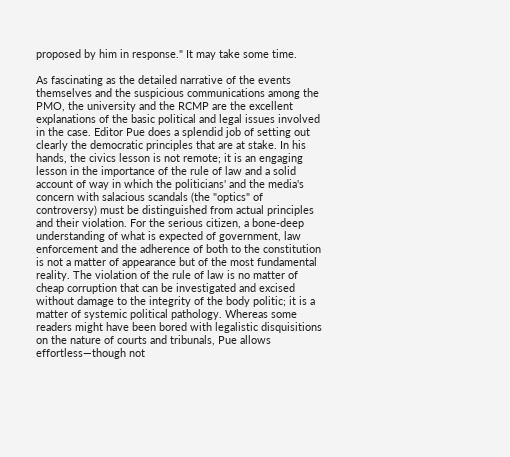proposed by him in response." It may take some time.

As fascinating as the detailed narrative of the events themselves and the suspicious communications among the PMO, the university and the RCMP are the excellent explanations of the basic political and legal issues involved in the case. Editor Pue does a splendid job of setting out clearly the democratic principles that are at stake. In his hands, the civics lesson is not remote; it is an engaging lesson in the importance of the rule of law and a solid account of way in which the politicians' and the media's concern with salacious scandals (the "optics" of controversy) must be distinguished from actual principles and their violation. For the serious citizen, a bone-deep understanding of what is expected of government, law enforcement and the adherence of both to the constitution is not a matter of appearance but of the most fundamental reality. The violation of the rule of law is no matter of cheap corruption that can be investigated and excised without damage to the integrity of the body politic; it is a matter of systemic political pathology. Whereas some readers might have been bored with legalistic disquisitions on the nature of courts and tribunals, Pue allows effortless—though not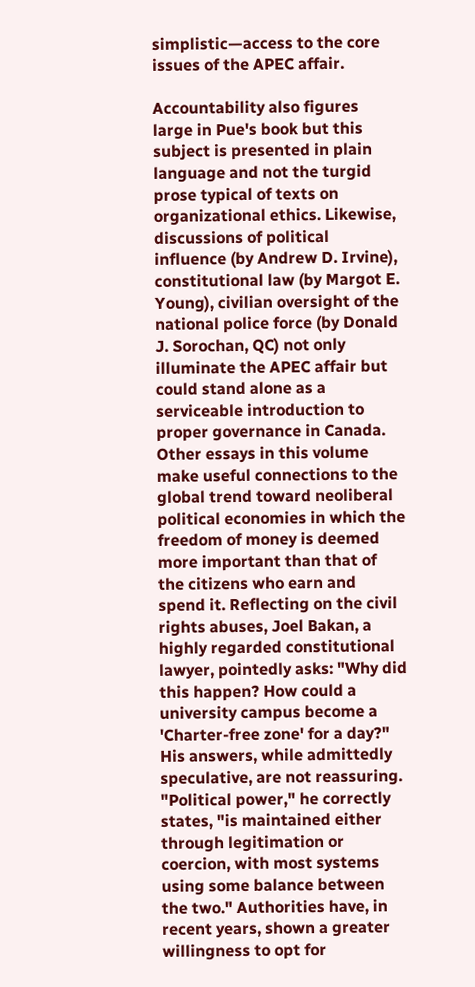simplistic—access to the core issues of the APEC affair.

Accountability also figures large in Pue's book but this subject is presented in plain language and not the turgid prose typical of texts on organizational ethics. Likewise, discussions of political influence (by Andrew D. Irvine), constitutional law (by Margot E. Young), civilian oversight of the national police force (by Donald J. Sorochan, QC) not only illuminate the APEC affair but could stand alone as a serviceable introduction to proper governance in Canada. Other essays in this volume make useful connections to the global trend toward neoliberal political economies in which the freedom of money is deemed more important than that of the citizens who earn and spend it. Reflecting on the civil rights abuses, Joel Bakan, a highly regarded constitutional lawyer, pointedly asks: "Why did this happen? How could a university campus become a 'Charter-free zone' for a day?" His answers, while admittedly speculative, are not reassuring. "Political power," he correctly states, "is maintained either through legitimation or coercion, with most systems using some balance between the two." Authorities have, in recent years, shown a greater willingness to opt for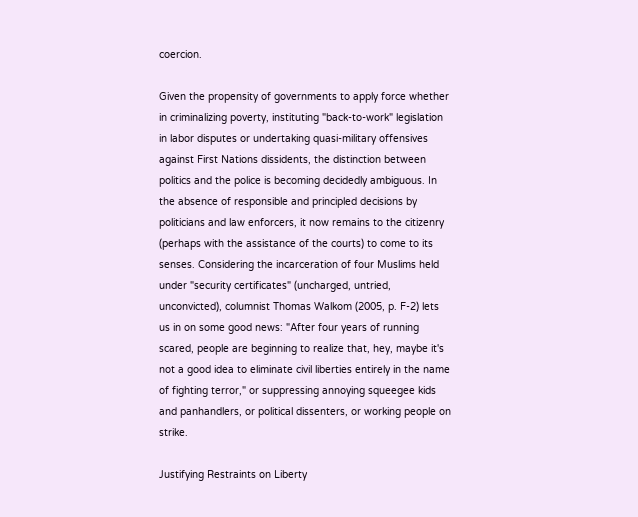coercion.

Given the propensity of governments to apply force whether in criminalizing poverty, instituting "back-to-work" legislation in labor disputes or undertaking quasi-military offensives against First Nations dissidents, the distinction between politics and the police is becoming decidedly ambiguous. In the absence of responsible and principled decisions by politicians and law enforcers, it now remains to the citizenry (perhaps with the assistance of the courts) to come to its senses. Considering the incarceration of four Muslims held under "security certificates" (uncharged, untried, unconvicted), columnist Thomas Walkom (2005, p. F-2) lets us in on some good news: "After four years of running scared, people are beginning to realize that, hey, maybe it's not a good idea to eliminate civil liberties entirely in the name of fighting terror," or suppressing annoying squeegee kids and panhandlers, or political dissenters, or working people on strike.

Justifying Restraints on Liberty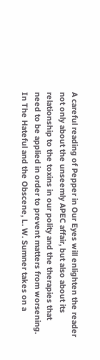A careful reading of Pepper in Our Eyes will enlighten the reader not only about the unseemly APEC affair, but also about its relationship to the toxins in our polity and the therapies that need to be applied in order to prevent matters from worsening. In The Hateful and the Obscene, L. W. Sumner takes on a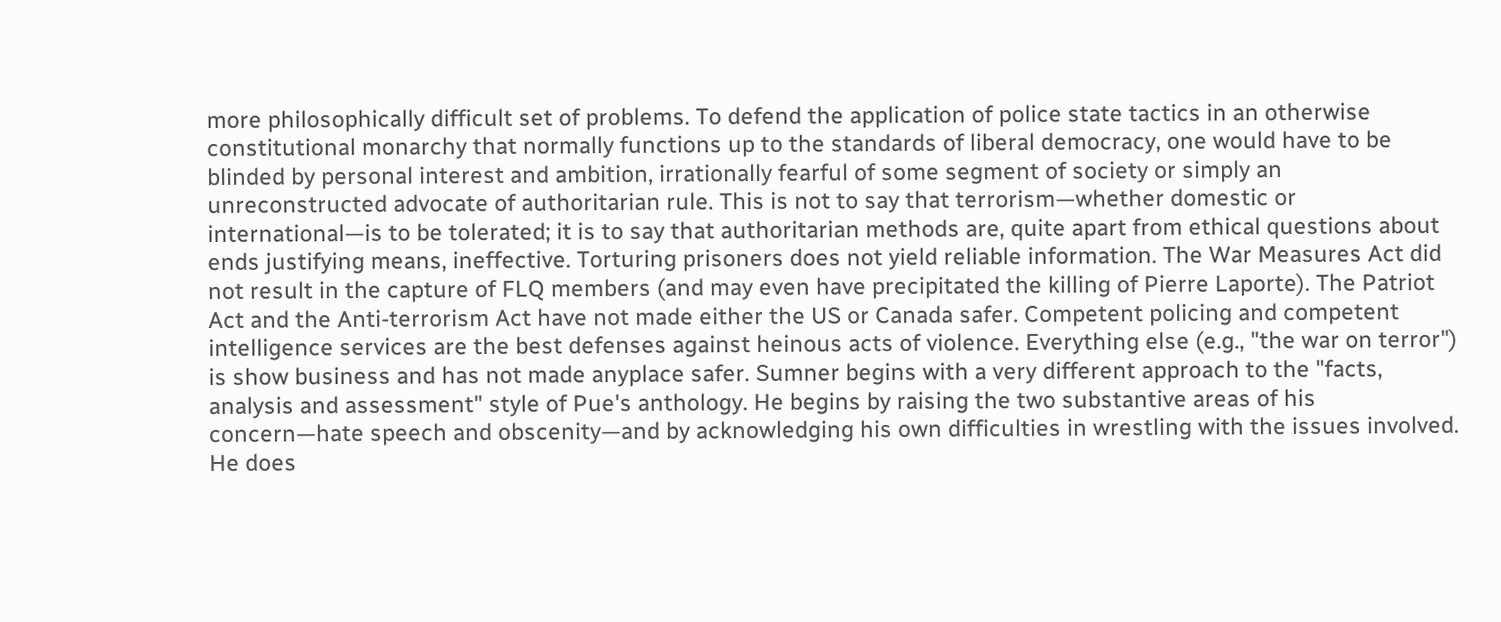more philosophically difficult set of problems. To defend the application of police state tactics in an otherwise constitutional monarchy that normally functions up to the standards of liberal democracy, one would have to be blinded by personal interest and ambition, irrationally fearful of some segment of society or simply an unreconstructed advocate of authoritarian rule. This is not to say that terrorism—whether domestic or international—is to be tolerated; it is to say that authoritarian methods are, quite apart from ethical questions about ends justifying means, ineffective. Torturing prisoners does not yield reliable information. The War Measures Act did not result in the capture of FLQ members (and may even have precipitated the killing of Pierre Laporte). The Patriot Act and the Anti-terrorism Act have not made either the US or Canada safer. Competent policing and competent intelligence services are the best defenses against heinous acts of violence. Everything else (e.g., "the war on terror") is show business and has not made anyplace safer. Sumner begins with a very different approach to the "facts, analysis and assessment" style of Pue's anthology. He begins by raising the two substantive areas of his concern—hate speech and obscenity—and by acknowledging his own difficulties in wrestling with the issues involved. He does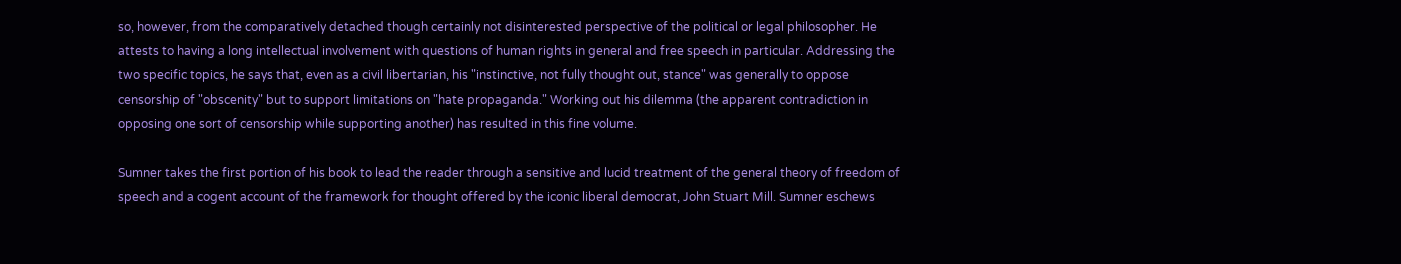so, however, from the comparatively detached though certainly not disinterested perspective of the political or legal philosopher. He attests to having a long intellectual involvement with questions of human rights in general and free speech in particular. Addressing the two specific topics, he says that, even as a civil libertarian, his "instinctive, not fully thought out, stance" was generally to oppose censorship of "obscenity" but to support limitations on "hate propaganda." Working out his dilemma (the apparent contradiction in opposing one sort of censorship while supporting another) has resulted in this fine volume.

Sumner takes the first portion of his book to lead the reader through a sensitive and lucid treatment of the general theory of freedom of speech and a cogent account of the framework for thought offered by the iconic liberal democrat, John Stuart Mill. Sumner eschews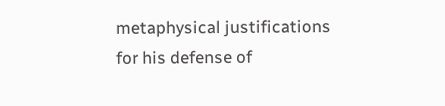metaphysical justifications for his defense of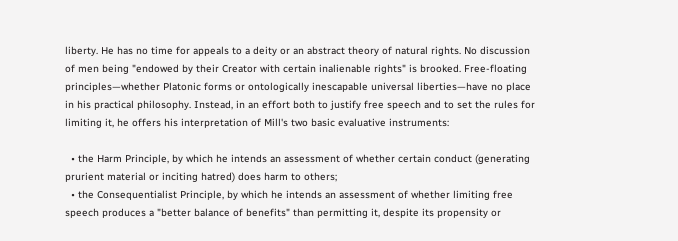liberty. He has no time for appeals to a deity or an abstract theory of natural rights. No discussion of men being "endowed by their Creator with certain inalienable rights" is brooked. Free-floating principles—whether Platonic forms or ontologically inescapable universal liberties—have no place in his practical philosophy. Instead, in an effort both to justify free speech and to set the rules for limiting it, he offers his interpretation of Mill's two basic evaluative instruments:

  • the Harm Principle, by which he intends an assessment of whether certain conduct (generating prurient material or inciting hatred) does harm to others;
  • the Consequentialist Principle, by which he intends an assessment of whether limiting free speech produces a "better balance of benefits" than permitting it, despite its propensity or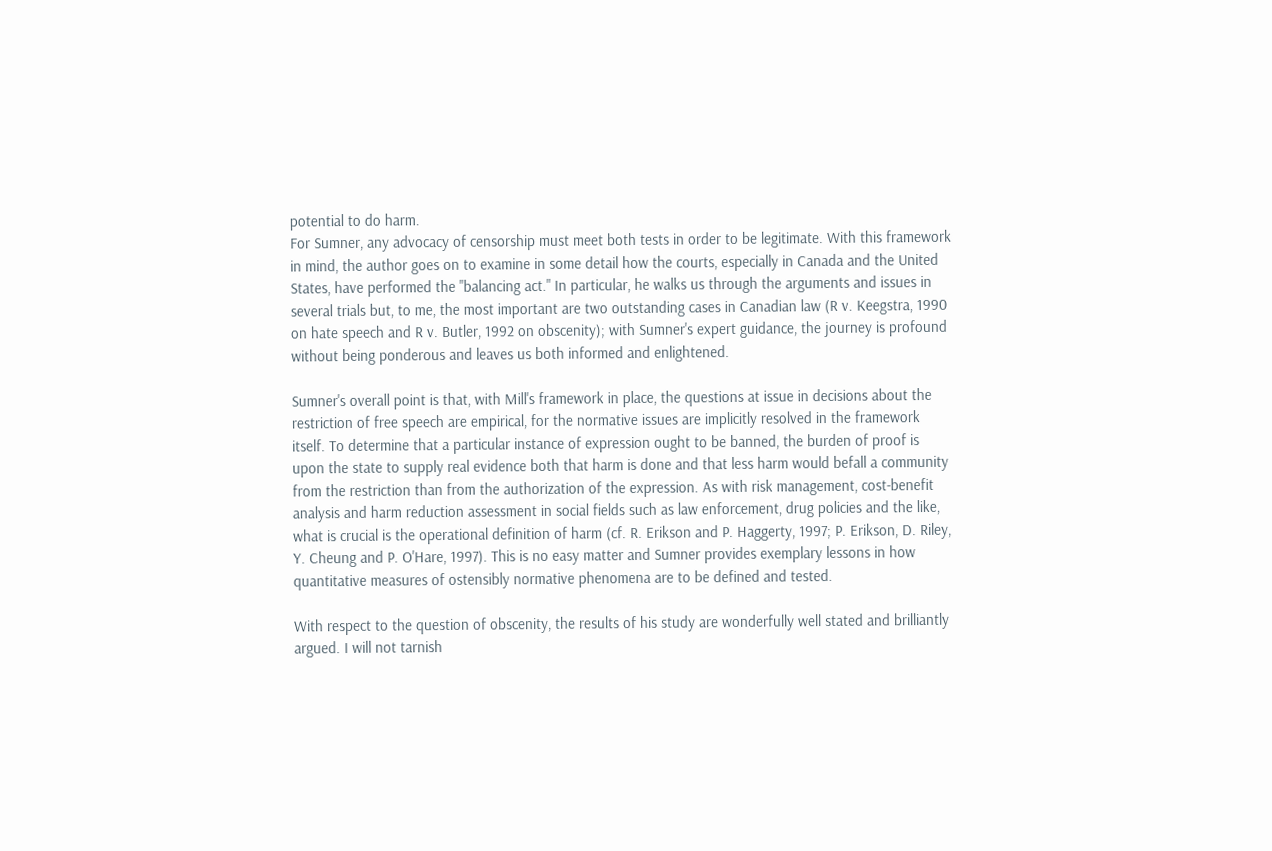potential to do harm.
For Sumner, any advocacy of censorship must meet both tests in order to be legitimate. With this framework in mind, the author goes on to examine in some detail how the courts, especially in Canada and the United States, have performed the "balancing act." In particular, he walks us through the arguments and issues in several trials but, to me, the most important are two outstanding cases in Canadian law (R v. Keegstra, 1990 on hate speech and R v. Butler, 1992 on obscenity); with Sumner's expert guidance, the journey is profound without being ponderous and leaves us both informed and enlightened.

Sumner's overall point is that, with Mill's framework in place, the questions at issue in decisions about the restriction of free speech are empirical, for the normative issues are implicitly resolved in the framework itself. To determine that a particular instance of expression ought to be banned, the burden of proof is upon the state to supply real evidence both that harm is done and that less harm would befall a community from the restriction than from the authorization of the expression. As with risk management, cost-benefit analysis and harm reduction assessment in social fields such as law enforcement, drug policies and the like, what is crucial is the operational definition of harm (cf. R. Erikson and P. Haggerty, 1997; P. Erikson, D. Riley, Y. Cheung and P. O'Hare, 1997). This is no easy matter and Sumner provides exemplary lessons in how quantitative measures of ostensibly normative phenomena are to be defined and tested.

With respect to the question of obscenity, the results of his study are wonderfully well stated and brilliantly argued. I will not tarnish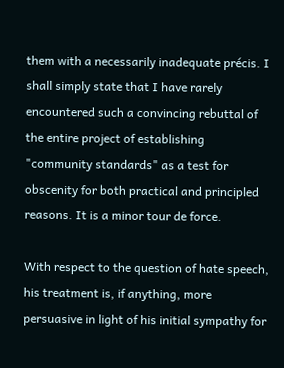them with a necessarily inadequate précis. I shall simply state that I have rarely encountered such a convincing rebuttal of the entire project of establishing "community standards" as a test for obscenity for both practical and principled reasons. It is a minor tour de force.

With respect to the question of hate speech, his treatment is, if anything, more persuasive in light of his initial sympathy for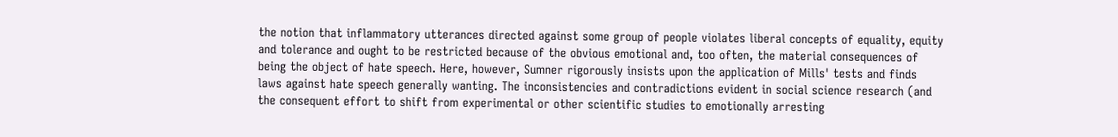the notion that inflammatory utterances directed against some group of people violates liberal concepts of equality, equity and tolerance and ought to be restricted because of the obvious emotional and, too often, the material consequences of being the object of hate speech. Here, however, Sumner rigorously insists upon the application of Mills' tests and finds laws against hate speech generally wanting. The inconsistencies and contradictions evident in social science research (and the consequent effort to shift from experimental or other scientific studies to emotionally arresting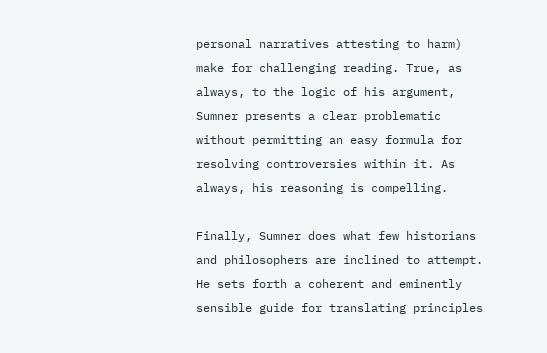personal narratives attesting to harm) make for challenging reading. True, as always, to the logic of his argument, Sumner presents a clear problematic without permitting an easy formula for resolving controversies within it. As always, his reasoning is compelling.

Finally, Sumner does what few historians and philosophers are inclined to attempt. He sets forth a coherent and eminently sensible guide for translating principles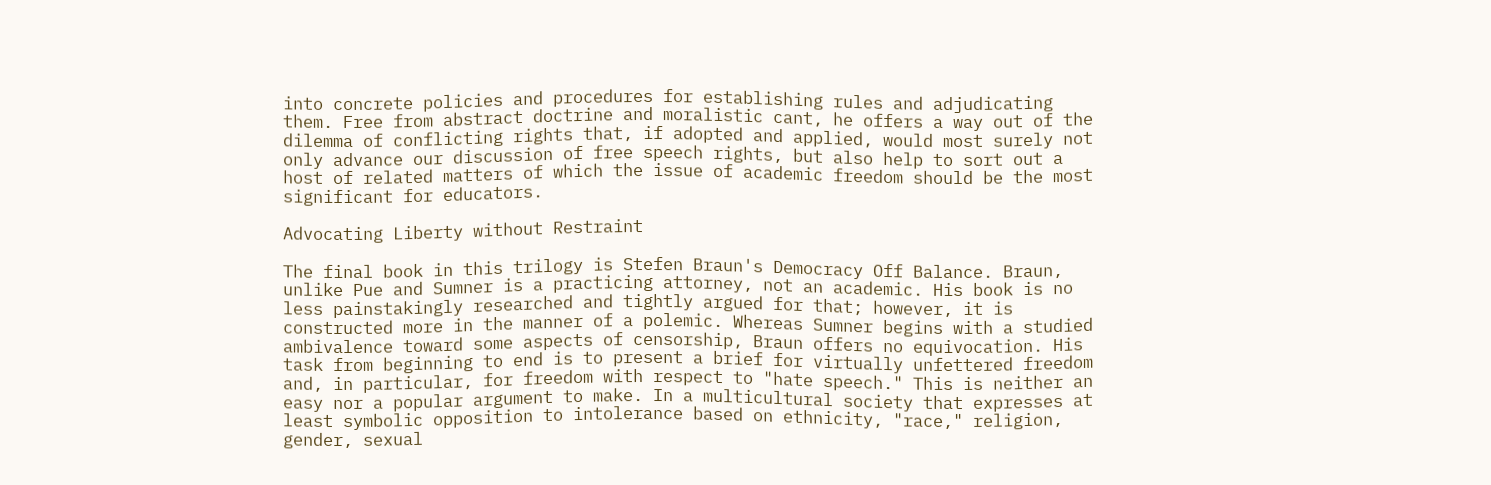into concrete policies and procedures for establishing rules and adjudicating them. Free from abstract doctrine and moralistic cant, he offers a way out of the dilemma of conflicting rights that, if adopted and applied, would most surely not only advance our discussion of free speech rights, but also help to sort out a host of related matters of which the issue of academic freedom should be the most significant for educators.

Advocating Liberty without Restraint

The final book in this trilogy is Stefen Braun's Democracy Off Balance. Braun, unlike Pue and Sumner is a practicing attorney, not an academic. His book is no less painstakingly researched and tightly argued for that; however, it is constructed more in the manner of a polemic. Whereas Sumner begins with a studied ambivalence toward some aspects of censorship, Braun offers no equivocation. His task from beginning to end is to present a brief for virtually unfettered freedom and, in particular, for freedom with respect to "hate speech." This is neither an easy nor a popular argument to make. In a multicultural society that expresses at least symbolic opposition to intolerance based on ethnicity, "race," religion, gender, sexual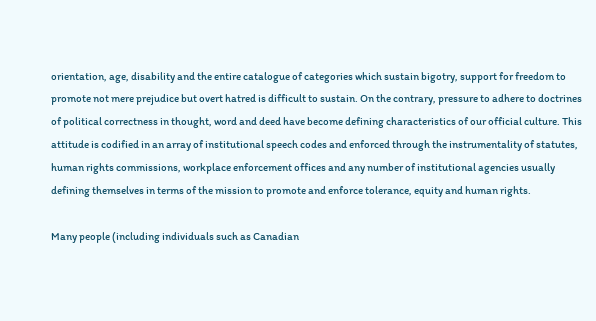orientation, age, disability and the entire catalogue of categories which sustain bigotry, support for freedom to promote not mere prejudice but overt hatred is difficult to sustain. On the contrary, pressure to adhere to doctrines of political correctness in thought, word and deed have become defining characteristics of our official culture. This attitude is codified in an array of institutional speech codes and enforced through the instrumentality of statutes, human rights commissions, workplace enforcement offices and any number of institutional agencies usually defining themselves in terms of the mission to promote and enforce tolerance, equity and human rights.

Many people (including individuals such as Canadian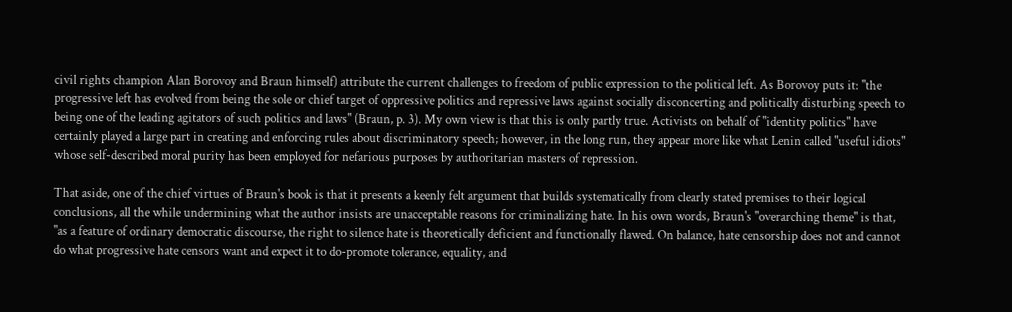civil rights champion Alan Borovoy and Braun himself) attribute the current challenges to freedom of public expression to the political left. As Borovoy puts it: "the progressive left has evolved from being the sole or chief target of oppressive politics and repressive laws against socially disconcerting and politically disturbing speech to being one of the leading agitators of such politics and laws" (Braun, p. 3). My own view is that this is only partly true. Activists on behalf of "identity politics" have certainly played a large part in creating and enforcing rules about discriminatory speech; however, in the long run, they appear more like what Lenin called "useful idiots" whose self-described moral purity has been employed for nefarious purposes by authoritarian masters of repression.

That aside, one of the chief virtues of Braun's book is that it presents a keenly felt argument that builds systematically from clearly stated premises to their logical conclusions, all the while undermining what the author insists are unacceptable reasons for criminalizing hate. In his own words, Braun's "overarching theme" is that, "as a feature of ordinary democratic discourse, the right to silence hate is theoretically deficient and functionally flawed. On balance, hate censorship does not and cannot do what progressive hate censors want and expect it to do-promote tolerance, equality, and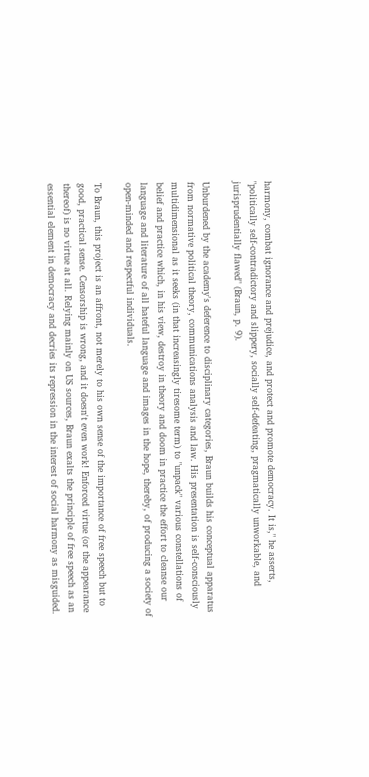harmony, combat ignorance and prejudice, and protect and promote democracy. It is," he asserts, "politically self-contradictory and slippery, socially self-defeating, pragmatically unworkable, and jurisprudentially flawed" (Braun, p. 9).

Unburdened by the academy's deference to disciplinary categories, Braun builds his conceptual apparatus from normative political theory, communications analysis and law. His presentation is self-consciously multidimensional as it seeks (in that increasingly tiresome term) to "unpack" various constellations of belief and practice which, in his view, destroy in theory and doom in practice the effort to cleanse our language and literature of all hateful language and images in the hope, thereby, of producing a society of open-minded and respectful individuals.

To Braun, this project is an affront, not merely to his own sense of the importance of free speech but to good, practical sense. Censorship is wrong, and it doesn't even work! Enforced virtue (or the appearance thereof) is no virtue at all. Relying mainly on US sources, Braun exalts the principle of free speech as an essential element in democracy and decries its repression in the interest of social harmony as misguided.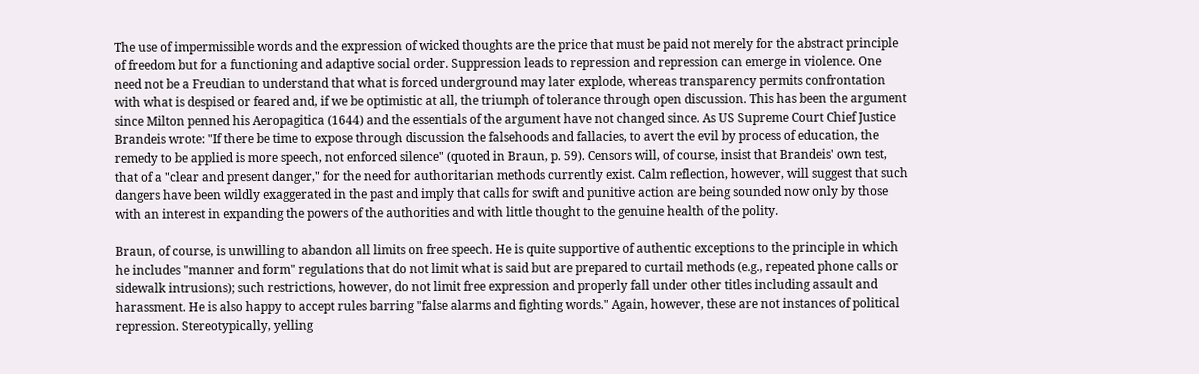The use of impermissible words and the expression of wicked thoughts are the price that must be paid not merely for the abstract principle of freedom but for a functioning and adaptive social order. Suppression leads to repression and repression can emerge in violence. One need not be a Freudian to understand that what is forced underground may later explode, whereas transparency permits confrontation with what is despised or feared and, if we be optimistic at all, the triumph of tolerance through open discussion. This has been the argument since Milton penned his Aeropagitica (1644) and the essentials of the argument have not changed since. As US Supreme Court Chief Justice Brandeis wrote: "If there be time to expose through discussion the falsehoods and fallacies, to avert the evil by process of education, the remedy to be applied is more speech, not enforced silence" (quoted in Braun, p. 59). Censors will, of course, insist that Brandeis' own test, that of a "clear and present danger," for the need for authoritarian methods currently exist. Calm reflection, however, will suggest that such dangers have been wildly exaggerated in the past and imply that calls for swift and punitive action are being sounded now only by those with an interest in expanding the powers of the authorities and with little thought to the genuine health of the polity.

Braun, of course, is unwilling to abandon all limits on free speech. He is quite supportive of authentic exceptions to the principle in which he includes "manner and form" regulations that do not limit what is said but are prepared to curtail methods (e.g., repeated phone calls or sidewalk intrusions); such restrictions, however, do not limit free expression and properly fall under other titles including assault and harassment. He is also happy to accept rules barring "false alarms and fighting words." Again, however, these are not instances of political repression. Stereotypically, yelling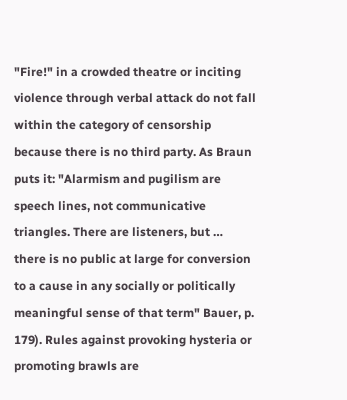"Fire!" in a crowded theatre or inciting violence through verbal attack do not fall within the category of censorship because there is no third party. As Braun puts it: "Alarmism and pugilism are speech lines, not communicative triangles. There are listeners, but … there is no public at large for conversion to a cause in any socially or politically meaningful sense of that term" Bauer, p. 179). Rules against provoking hysteria or promoting brawls are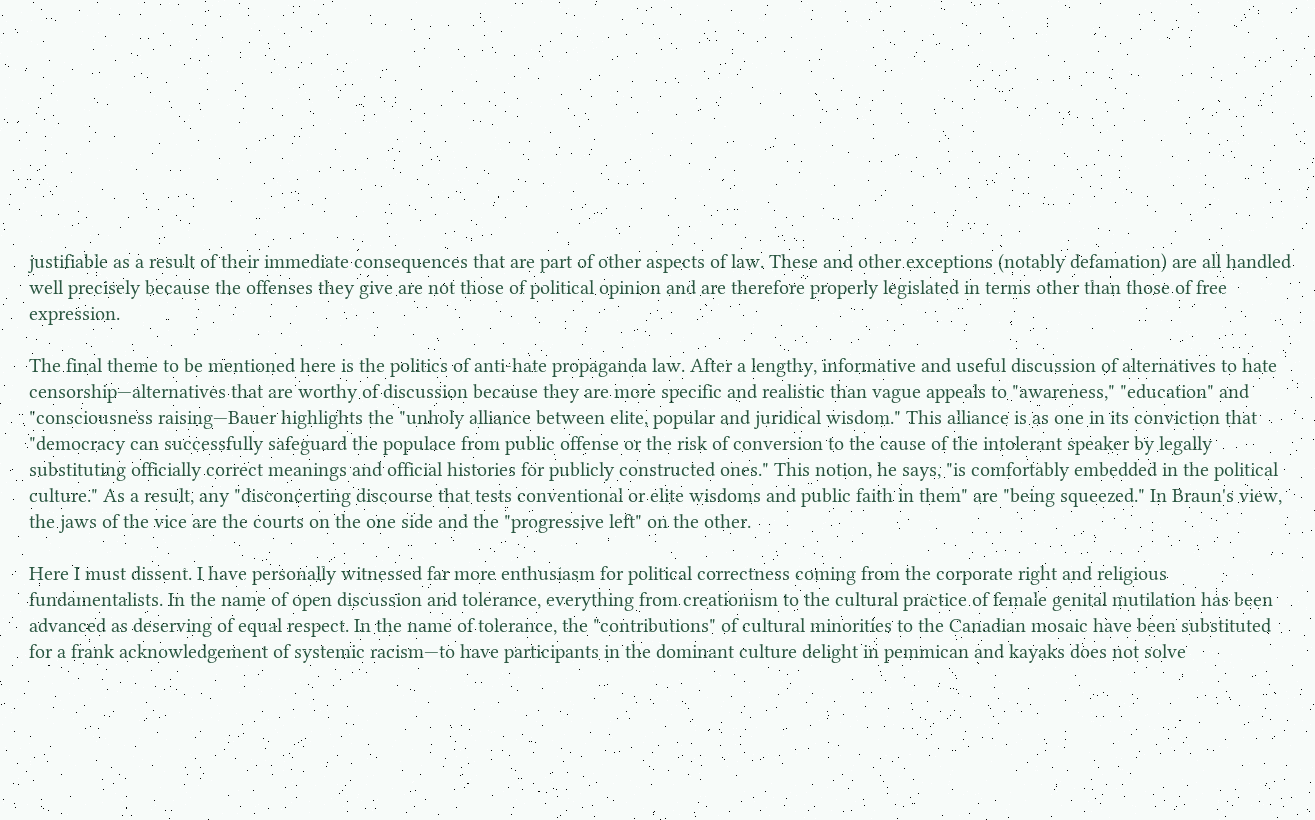justifiable as a result of their immediate consequences that are part of other aspects of law. These and other exceptions (notably defamation) are all handled well precisely because the offenses they give are not those of political opinion and are therefore properly legislated in terms other than those of free expression.

The final theme to be mentioned here is the politics of anti-hate propaganda law. After a lengthy, informative and useful discussion of alternatives to hate censorship—alternatives that are worthy of discussion because they are more specific and realistic than vague appeals to "awareness," "education" and "consciousness raising—Bauer highlights the "unholy alliance between elite, popular and juridical wisdom." This alliance is as one in its conviction that "democracy can successfully safeguard the populace from public offense or the risk of conversion to the cause of the intolerant speaker by legally substituting officially correct meanings and official histories for publicly constructed ones." This notion, he says, "is comfortably embedded in the political culture." As a result, any "disconcerting discourse that tests conventional or elite wisdoms and public faith in them" are "being squeezed." In Braun's view, the jaws of the vice are the courts on the one side and the "progressive left" on the other.

Here I must dissent. I have personally witnessed far more enthusiasm for political correctness coming from the corporate right and religious fundamentalists. In the name of open discussion and tolerance, everything from creationism to the cultural practice of female genital mutilation has been advanced as deserving of equal respect. In the name of tolerance, the "contributions" of cultural minorities to the Canadian mosaic have been substituted for a frank acknowledgement of systemic racism—to have participants in the dominant culture delight in pemmican and kayaks does not solve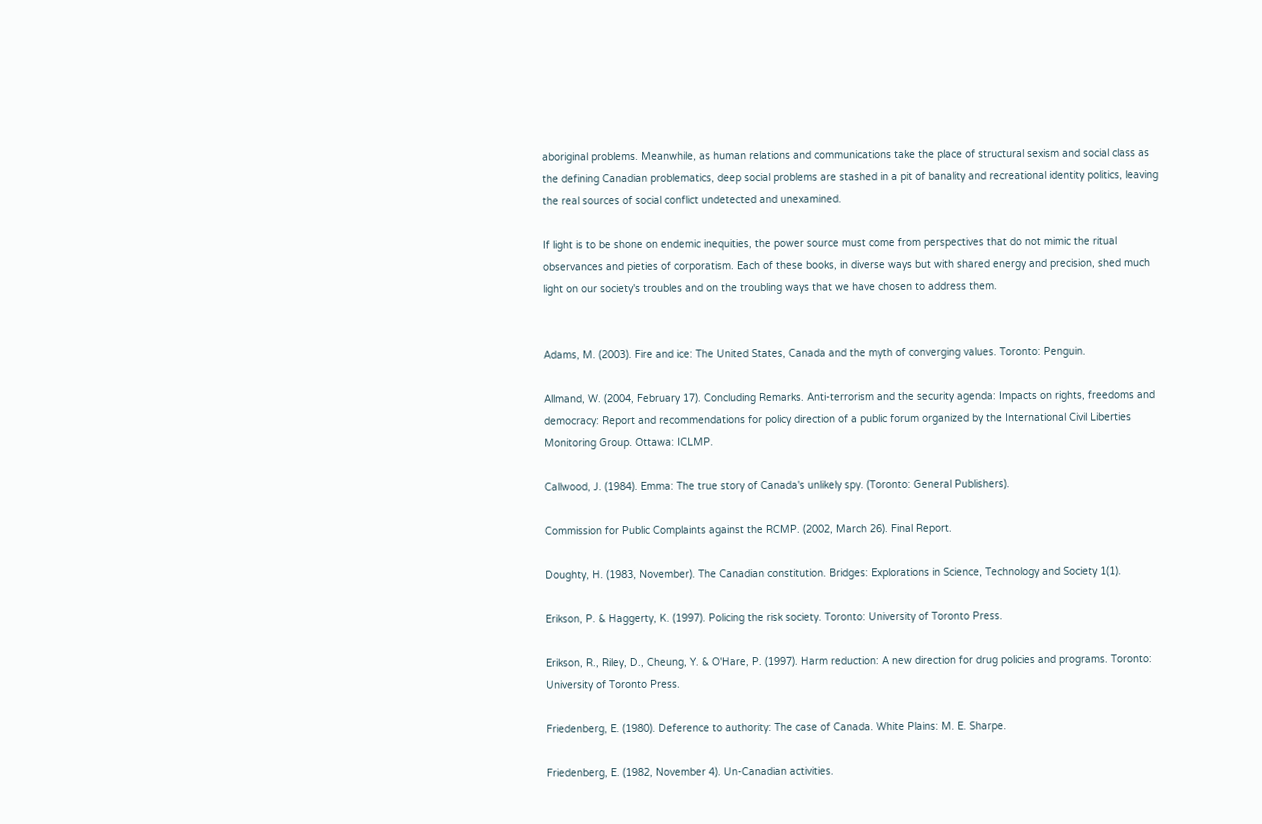aboriginal problems. Meanwhile, as human relations and communications take the place of structural sexism and social class as the defining Canadian problematics, deep social problems are stashed in a pit of banality and recreational identity politics, leaving the real sources of social conflict undetected and unexamined.

If light is to be shone on endemic inequities, the power source must come from perspectives that do not mimic the ritual observances and pieties of corporatism. Each of these books, in diverse ways but with shared energy and precision, shed much light on our society's troubles and on the troubling ways that we have chosen to address them.


Adams, M. (2003). Fire and ice: The United States, Canada and the myth of converging values. Toronto: Penguin.

Allmand, W. (2004, February 17). Concluding Remarks. Anti-terrorism and the security agenda: Impacts on rights, freedoms and democracy: Report and recommendations for policy direction of a public forum organized by the International Civil Liberties Monitoring Group. Ottawa: ICLMP.

Callwood, J. (1984). Emma: The true story of Canada's unlikely spy. (Toronto: General Publishers).

Commission for Public Complaints against the RCMP. (2002, March 26). Final Report.

Doughty, H. (1983, November). The Canadian constitution. Bridges: Explorations in Science, Technology and Society 1(1).

Erikson, P. & Haggerty, K. (1997). Policing the risk society. Toronto: University of Toronto Press.

Erikson, R., Riley, D., Cheung, Y. & O'Hare, P. (1997). Harm reduction: A new direction for drug policies and programs. Toronto: University of Toronto Press.

Friedenberg, E. (1980). Deference to authority: The case of Canada. White Plains: M. E. Sharpe.

Friedenberg, E. (1982, November 4). Un-Canadian activities.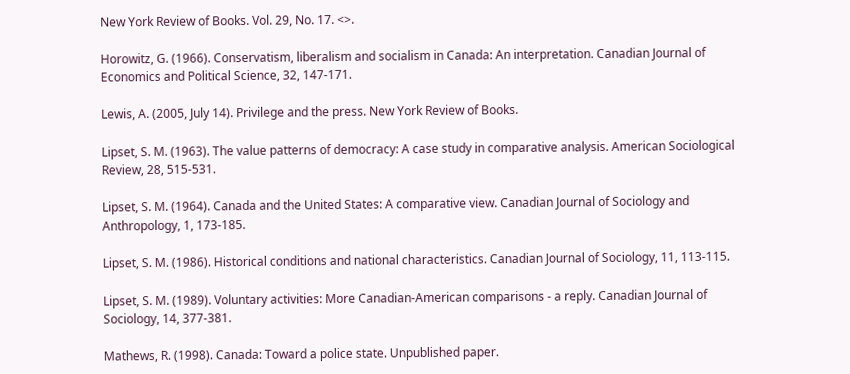New York Review of Books. Vol. 29, No. 17. <>.

Horowitz, G. (1966). Conservatism, liberalism and socialism in Canada: An interpretation. Canadian Journal of Economics and Political Science, 32, 147-171.

Lewis, A. (2005, July 14). Privilege and the press. New York Review of Books.

Lipset, S. M. (1963). The value patterns of democracy: A case study in comparative analysis. American Sociological Review, 28, 515-531.

Lipset, S. M. (1964). Canada and the United States: A comparative view. Canadian Journal of Sociology and Anthropology, 1, 173-185.

Lipset, S. M. (1986). Historical conditions and national characteristics. Canadian Journal of Sociology, 11, 113-115.

Lipset, S. M. (1989). Voluntary activities: More Canadian-American comparisons - a reply. Canadian Journal of Sociology, 14, 377-381.

Mathews, R. (1998). Canada: Toward a police state. Unpublished paper.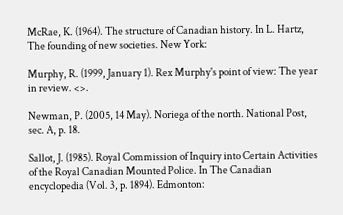McRae, K. (1964). The structure of Canadian history. In L. Hartz, The founding of new societies. New York:

Murphy, R. (1999, January 1). Rex Murphy's point of view: The year in review. <>.

Newman, P. (2005, 14 May). Noriega of the north. National Post, sec. A, p. 18.

Sallot, J. (1985). Royal Commission of Inquiry into Certain Activities of the Royal Canadian Mounted Police. In The Canadian encyclopedia (Vol. 3, p. 1894). Edmonton: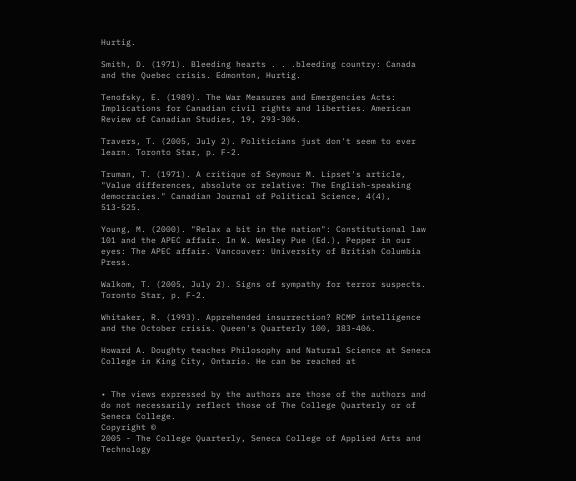Hurtig.

Smith, D. (1971). Bleeding hearts . . .bleeding country: Canada and the Quebec crisis. Edmonton, Hurtig.

Tenofsky, E. (1989). The War Measures and Emergencies Acts: Implications for Canadian civil rights and liberties. American Review of Canadian Studies, 19, 293-306.

Travers, T. (2005, July 2). Politicians just don't seem to ever learn. Toronto Star, p. F-2.

Truman, T. (1971). A critique of Seymour M. Lipset's article, "Value differences, absolute or relative: The English-speaking democracies." Canadian Journal of Political Science, 4(4), 513-525.

Young, M. (2000). "Relax a bit in the nation": Constitutional law 101 and the APEC affair. In W. Wesley Pue (Ed.), Pepper in our eyes: The APEC affair. Vancouver: University of British Columbia Press.

Walkom, T. (2005, July 2). Signs of sympathy for terror suspects. Toronto Star, p. F-2.

Whitaker, R. (1993). Apprehended insurrection? RCMP intelligence and the October crisis. Queen's Quarterly 100, 383-406.

Howard A. Doughty teaches Philosophy and Natural Science at Seneca College in King City, Ontario. He can be reached at


• The views expressed by the authors are those of the authors and do not necessarily reflect those of The College Quarterly or of Seneca College.
Copyright ©
2005 - The College Quarterly, Seneca College of Applied Arts and Technology